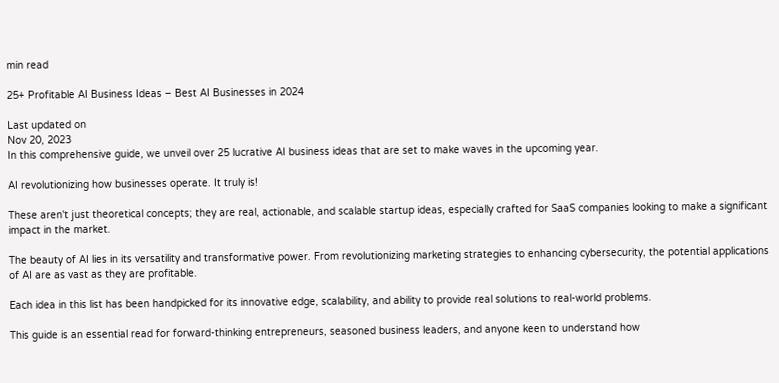min read

25+ Profitable AI Business Ideas – Best AI Businesses in 2024

Last updated on
Nov 20, 2023
In this comprehensive guide, we unveil over 25 lucrative AI business ideas that are set to make waves in the upcoming year.

AI revolutionizing how businesses operate. It truly is!

These aren't just theoretical concepts; they are real, actionable, and scalable startup ideas, especially crafted for SaaS companies looking to make a significant impact in the market.

The beauty of AI lies in its versatility and transformative power. From revolutionizing marketing strategies to enhancing cybersecurity, the potential applications of AI are as vast as they are profitable.

Each idea in this list has been handpicked for its innovative edge, scalability, and ability to provide real solutions to real-world problems.

This guide is an essential read for forward-thinking entrepreneurs, seasoned business leaders, and anyone keen to understand how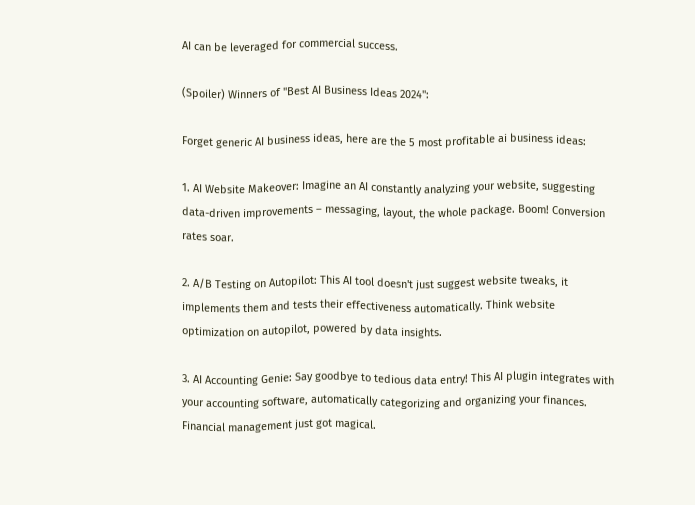AI can be leveraged for commercial success.

(Spoiler) Winners of "Best AI Business Ideas 2024":

Forget generic AI business ideas, here are the 5 most profitable ai business ideas:

1. AI Website Makeover: Imagine an AI constantly analyzing your website, suggesting data-driven improvements – messaging, layout, the whole package. Boom! Conversion rates soar.

2. A/B Testing on Autopilot: This AI tool doesn't just suggest website tweaks, it implements them and tests their effectiveness automatically. Think website optimization on autopilot, powered by data insights.

3. AI Accounting Genie: Say goodbye to tedious data entry! This AI plugin integrates with your accounting software, automatically categorizing and organizing your finances. Financial management just got magical.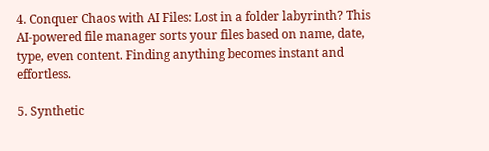4. Conquer Chaos with AI Files: Lost in a folder labyrinth? This AI-powered file manager sorts your files based on name, date, type, even content. Finding anything becomes instant and effortless.

5. Synthetic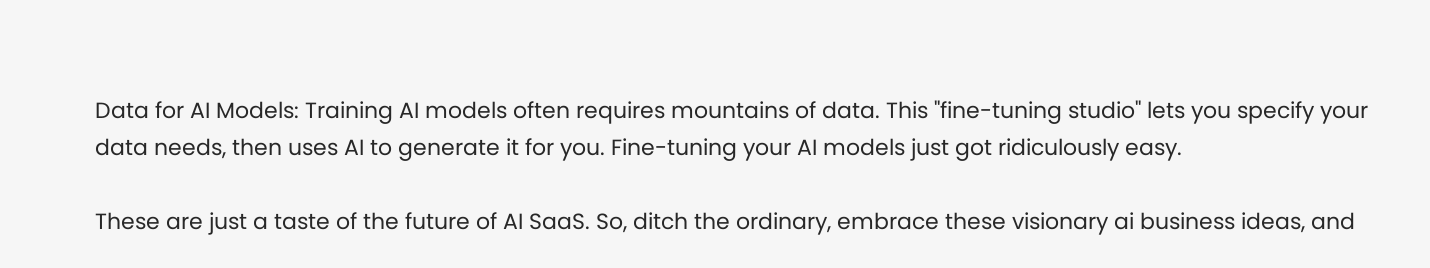Data for AI Models: Training AI models often requires mountains of data. This "fine-tuning studio" lets you specify your data needs, then uses AI to generate it for you. Fine-tuning your AI models just got ridiculously easy.

These are just a taste of the future of AI SaaS. So, ditch the ordinary, embrace these visionary ai business ideas, and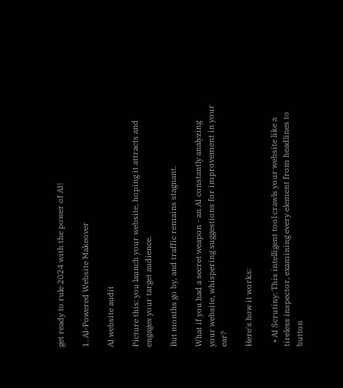get ready to rule 2024 with the power of AI!

1. AI-Powered Website Makeover

AI website audit

Picture this: you launch your website, hoping it attracts and engages your target audience.

But months go by, and traffic remains stagnant.

What if you had a secret weapon - an AI constantly analyzing your website, whispering suggestions for improvement in your ear?

Here's how it works:

  • AI Scrutiny: This intelligent tool crawls your website like a tireless inspector, examining every element from headlines to button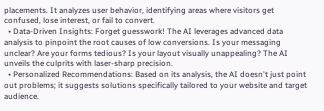placements. It analyzes user behavior, identifying areas where visitors get confused, lose interest, or fail to convert.
  • Data-Driven Insights: Forget guesswork! The AI leverages advanced data analysis to pinpoint the root causes of low conversions. Is your messaging unclear? Are your forms tedious? Is your layout visually unappealing? The AI unveils the culprits with laser-sharp precision.
  • Personalized Recommendations: Based on its analysis, the AI doesn't just point out problems; it suggests solutions specifically tailored to your website and target audience.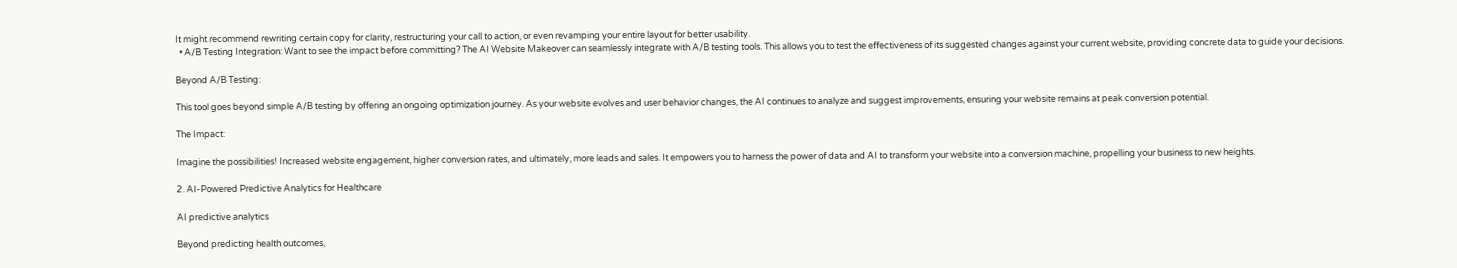It might recommend rewriting certain copy for clarity, restructuring your call to action, or even revamping your entire layout for better usability.
  • A/B Testing Integration: Want to see the impact before committing? The AI Website Makeover can seamlessly integrate with A/B testing tools. This allows you to test the effectiveness of its suggested changes against your current website, providing concrete data to guide your decisions.

Beyond A/B Testing:

This tool goes beyond simple A/B testing by offering an ongoing optimization journey. As your website evolves and user behavior changes, the AI continues to analyze and suggest improvements, ensuring your website remains at peak conversion potential.

The Impact:

Imagine the possibilities! Increased website engagement, higher conversion rates, and ultimately, more leads and sales. It empowers you to harness the power of data and AI to transform your website into a conversion machine, propelling your business to new heights.

2. AI-Powered Predictive Analytics for Healthcare

AI predictive analytics

Beyond predicting health outcomes,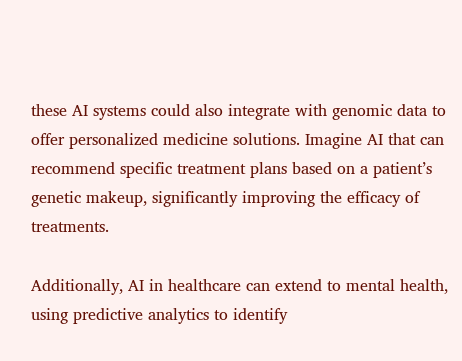these AI systems could also integrate with genomic data to offer personalized medicine solutions. Imagine AI that can recommend specific treatment plans based on a patient’s genetic makeup, significantly improving the efficacy of treatments.

Additionally, AI in healthcare can extend to mental health, using predictive analytics to identify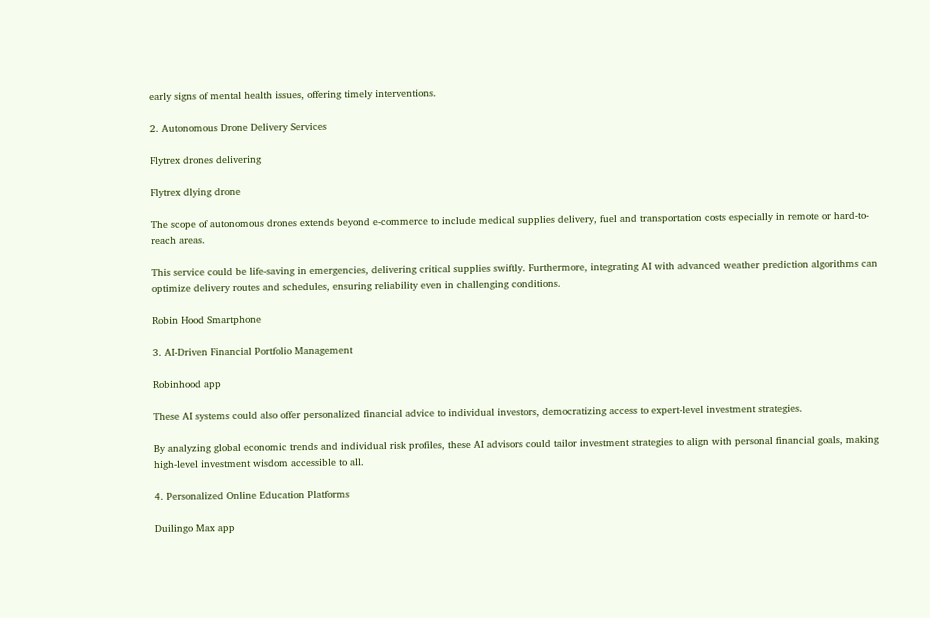early signs of mental health issues, offering timely interventions.

2. Autonomous Drone Delivery Services

Flytrex drones delivering

Flytrex dlying drone

The scope of autonomous drones extends beyond e-commerce to include medical supplies delivery, fuel and transportation costs especially in remote or hard-to-reach areas.

This service could be life-saving in emergencies, delivering critical supplies swiftly. Furthermore, integrating AI with advanced weather prediction algorithms can optimize delivery routes and schedules, ensuring reliability even in challenging conditions.

Robin Hood Smartphone

3. AI-Driven Financial Portfolio Management

Robinhood app

These AI systems could also offer personalized financial advice to individual investors, democratizing access to expert-level investment strategies.

By analyzing global economic trends and individual risk profiles, these AI advisors could tailor investment strategies to align with personal financial goals, making high-level investment wisdom accessible to all.

4. Personalized Online Education Platforms

Duilingo Max app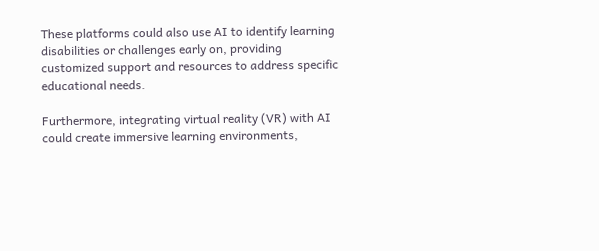These platforms could also use AI to identify learning disabilities or challenges early on, providing customized support and resources to address specific educational needs.

Furthermore, integrating virtual reality (VR) with AI could create immersive learning environments,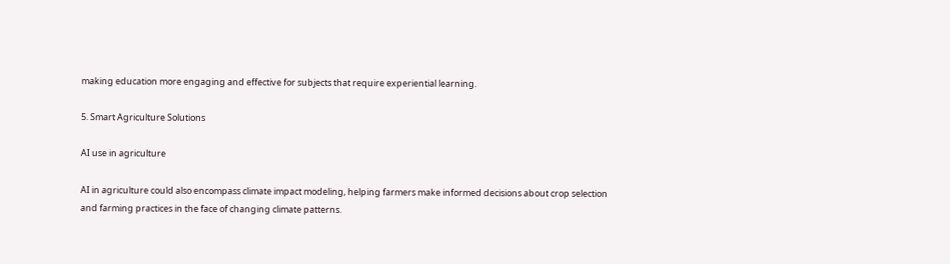making education more engaging and effective for subjects that require experiential learning.

5. Smart Agriculture Solutions

AI use in agriculture

AI in agriculture could also encompass climate impact modeling, helping farmers make informed decisions about crop selection and farming practices in the face of changing climate patterns.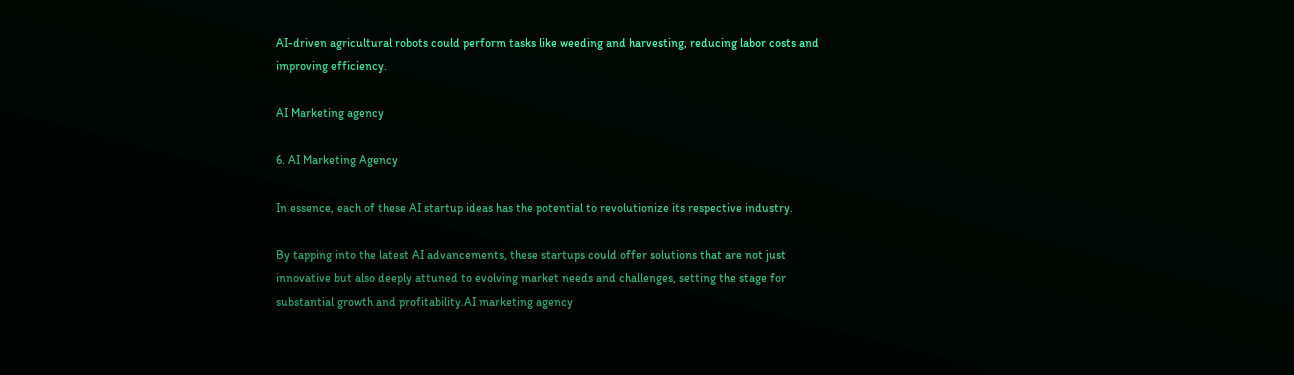AI-driven agricultural robots could perform tasks like weeding and harvesting, reducing labor costs and improving efficiency.

AI Marketing agency

6. AI Marketing Agency

In essence, each of these AI startup ideas has the potential to revolutionize its respective industry.

By tapping into the latest AI advancements, these startups could offer solutions that are not just innovative but also deeply attuned to evolving market needs and challenges, setting the stage for substantial growth and profitability.AI marketing agency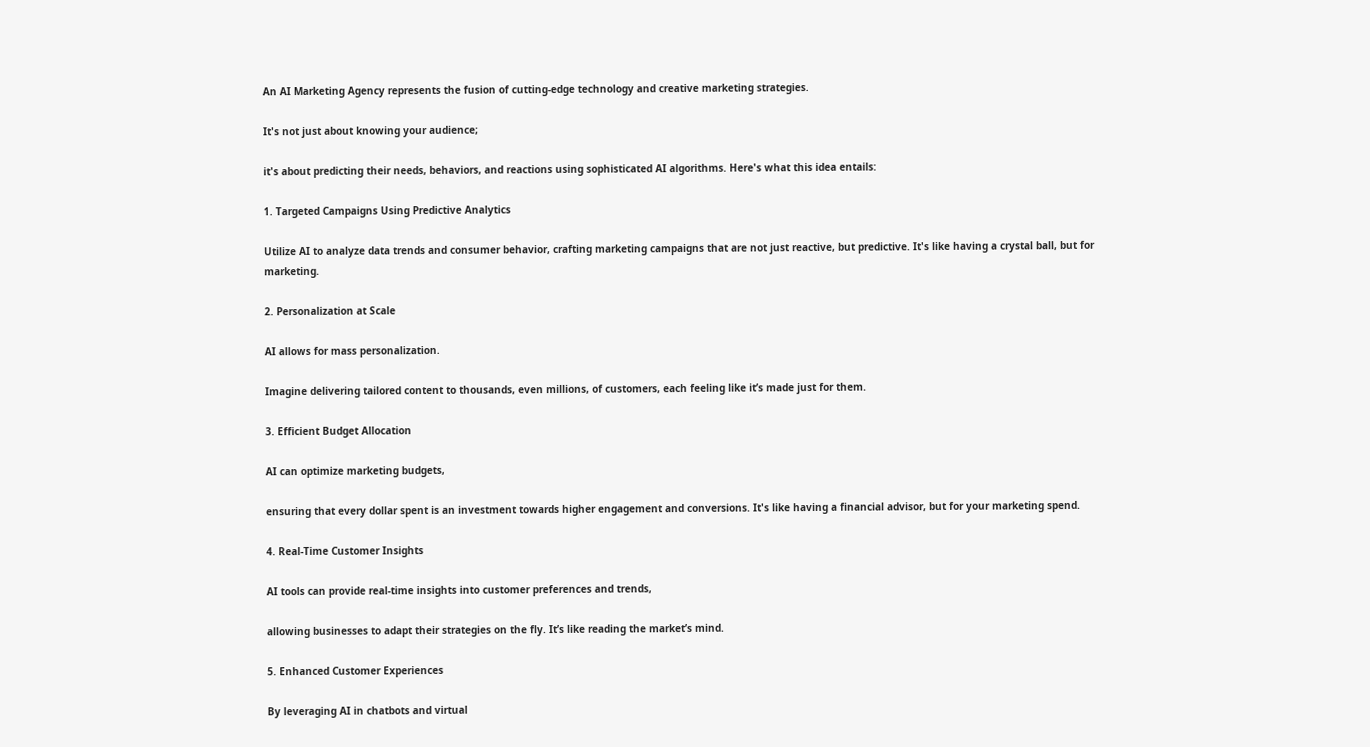An AI Marketing Agency represents the fusion of cutting-edge technology and creative marketing strategies.

It's not just about knowing your audience;

it's about predicting their needs, behaviors, and reactions using sophisticated AI algorithms. Here's what this idea entails:

1. Targeted Campaigns Using Predictive Analytics

Utilize AI to analyze data trends and consumer behavior, crafting marketing campaigns that are not just reactive, but predictive. It's like having a crystal ball, but for marketing.

2. Personalization at Scale

AI allows for mass personalization.

Imagine delivering tailored content to thousands, even millions, of customers, each feeling like it’s made just for them.

3. Efficient Budget Allocation

AI can optimize marketing budgets,

ensuring that every dollar spent is an investment towards higher engagement and conversions. It's like having a financial advisor, but for your marketing spend.

4. Real-Time Customer Insights

AI tools can provide real-time insights into customer preferences and trends,

allowing businesses to adapt their strategies on the fly. It’s like reading the market’s mind.

5. Enhanced Customer Experiences

By leveraging AI in chatbots and virtual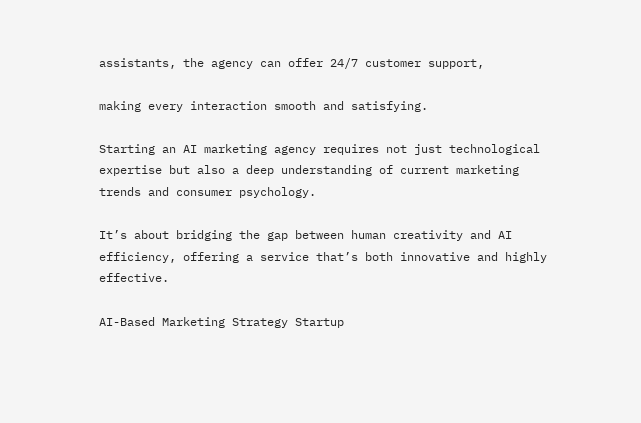assistants, the agency can offer 24/7 customer support,

making every interaction smooth and satisfying.

Starting an AI marketing agency requires not just technological expertise but also a deep understanding of current marketing trends and consumer psychology.

It’s about bridging the gap between human creativity and AI efficiency, offering a service that’s both innovative and highly effective.

AI-Based Marketing Strategy Startup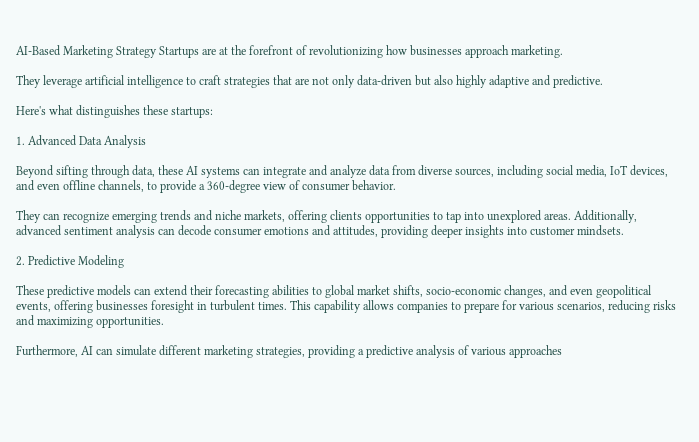AI-Based Marketing Strategy Startups are at the forefront of revolutionizing how businesses approach marketing.

They leverage artificial intelligence to craft strategies that are not only data-driven but also highly adaptive and predictive.

Here's what distinguishes these startups:

1. Advanced Data Analysis

Beyond sifting through data, these AI systems can integrate and analyze data from diverse sources, including social media, IoT devices, and even offline channels, to provide a 360-degree view of consumer behavior.

They can recognize emerging trends and niche markets, offering clients opportunities to tap into unexplored areas. Additionally, advanced sentiment analysis can decode consumer emotions and attitudes, providing deeper insights into customer mindsets.

2. Predictive Modeling

These predictive models can extend their forecasting abilities to global market shifts, socio-economic changes, and even geopolitical events, offering businesses foresight in turbulent times. This capability allows companies to prepare for various scenarios, reducing risks and maximizing opportunities.

Furthermore, AI can simulate different marketing strategies, providing a predictive analysis of various approaches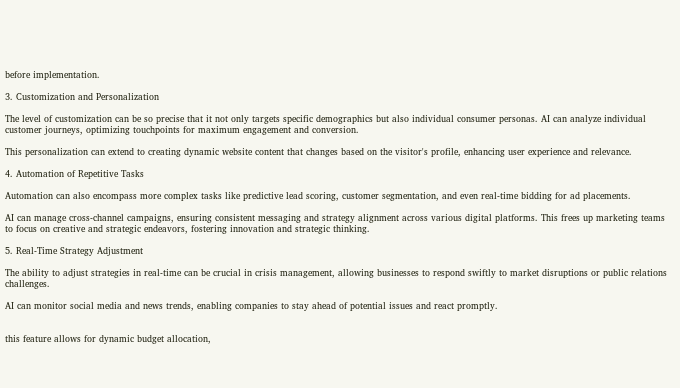before implementation.

3. Customization and Personalization

The level of customization can be so precise that it not only targets specific demographics but also individual consumer personas. AI can analyze individual customer journeys, optimizing touchpoints for maximum engagement and conversion.

This personalization can extend to creating dynamic website content that changes based on the visitor's profile, enhancing user experience and relevance.

4. Automation of Repetitive Tasks

Automation can also encompass more complex tasks like predictive lead scoring, customer segmentation, and even real-time bidding for ad placements.

AI can manage cross-channel campaigns, ensuring consistent messaging and strategy alignment across various digital platforms. This frees up marketing teams to focus on creative and strategic endeavors, fostering innovation and strategic thinking.

5. Real-Time Strategy Adjustment

The ability to adjust strategies in real-time can be crucial in crisis management, allowing businesses to respond swiftly to market disruptions or public relations challenges.

AI can monitor social media and news trends, enabling companies to stay ahead of potential issues and react promptly.


this feature allows for dynamic budget allocation,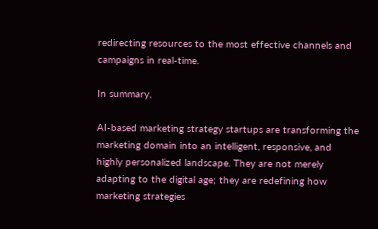redirecting resources to the most effective channels and campaigns in real-time.

In summary,

AI-based marketing strategy startups are transforming the marketing domain into an intelligent, responsive, and highly personalized landscape. They are not merely adapting to the digital age; they are redefining how marketing strategies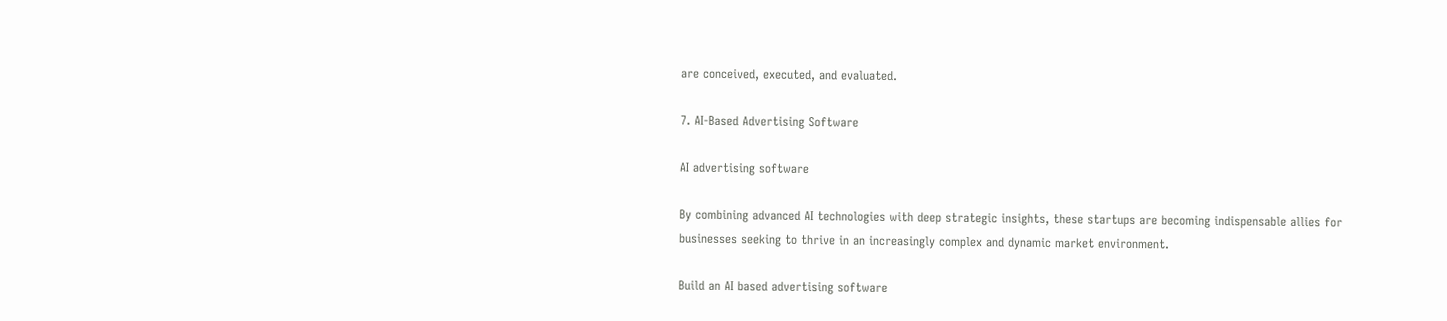are conceived, executed, and evaluated.

7. AI-Based Advertising Software

AI advertising software

By combining advanced AI technologies with deep strategic insights, these startups are becoming indispensable allies for businesses seeking to thrive in an increasingly complex and dynamic market environment.

Build an AI based advertising software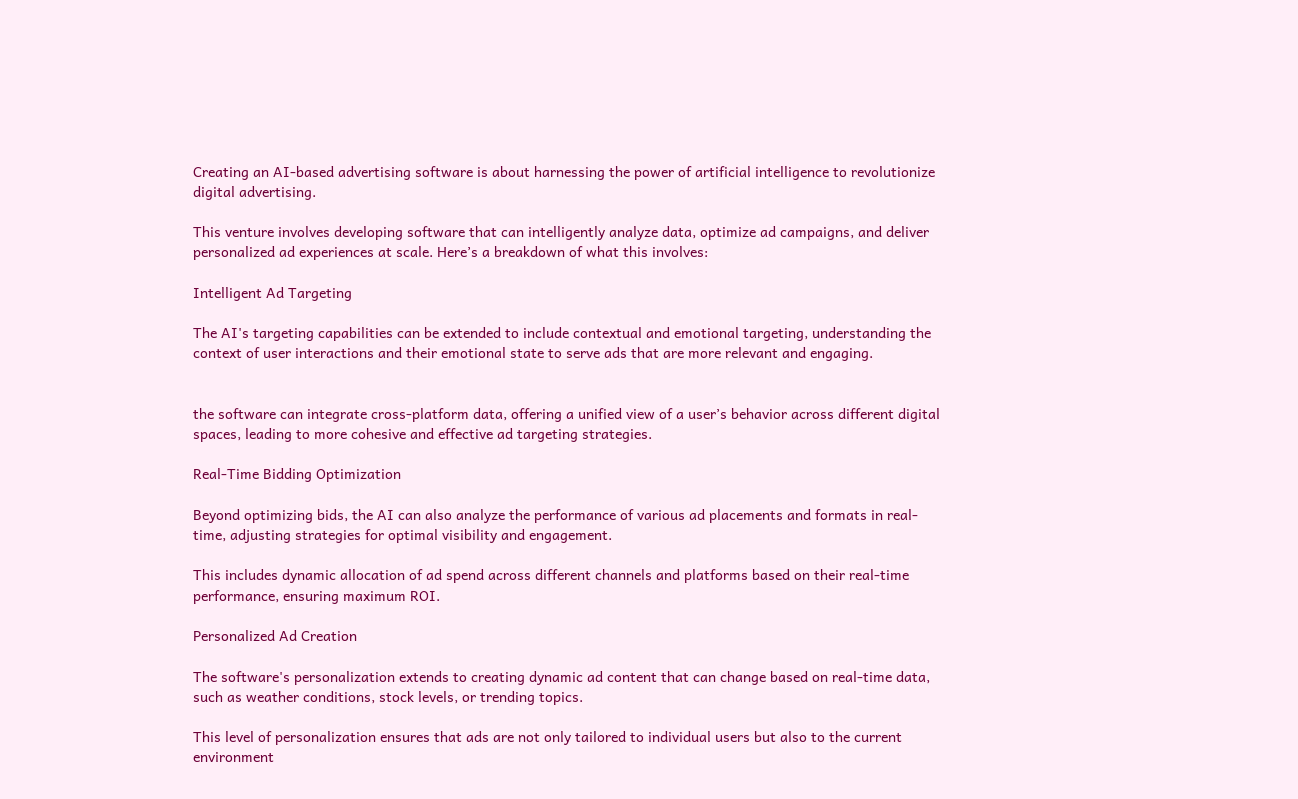Creating an AI-based advertising software is about harnessing the power of artificial intelligence to revolutionize digital advertising.

This venture involves developing software that can intelligently analyze data, optimize ad campaigns, and deliver personalized ad experiences at scale. Here’s a breakdown of what this involves:

Intelligent Ad Targeting

The AI's targeting capabilities can be extended to include contextual and emotional targeting, understanding the context of user interactions and their emotional state to serve ads that are more relevant and engaging.


the software can integrate cross-platform data, offering a unified view of a user’s behavior across different digital spaces, leading to more cohesive and effective ad targeting strategies.

Real-Time Bidding Optimization

Beyond optimizing bids, the AI can also analyze the performance of various ad placements and formats in real-time, adjusting strategies for optimal visibility and engagement.

This includes dynamic allocation of ad spend across different channels and platforms based on their real-time performance, ensuring maximum ROI.

Personalized Ad Creation

The software's personalization extends to creating dynamic ad content that can change based on real-time data, such as weather conditions, stock levels, or trending topics.

This level of personalization ensures that ads are not only tailored to individual users but also to the current environment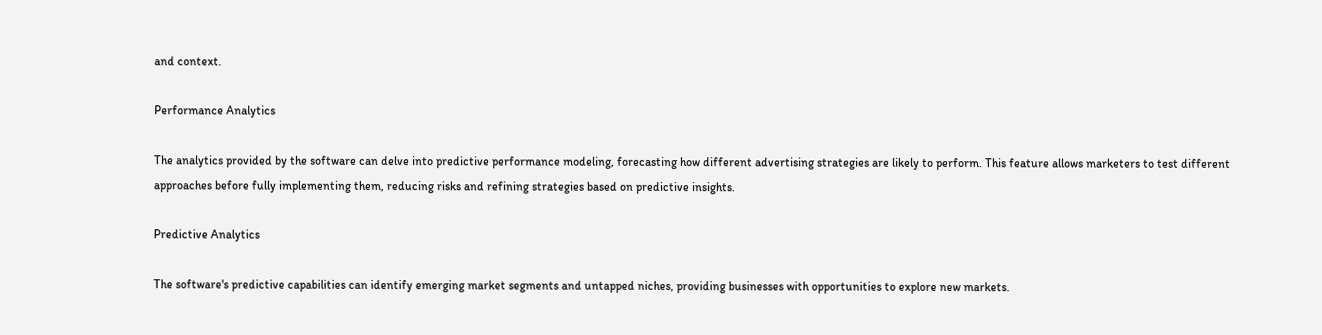and context.

Performance Analytics

The analytics provided by the software can delve into predictive performance modeling, forecasting how different advertising strategies are likely to perform. This feature allows marketers to test different approaches before fully implementing them, reducing risks and refining strategies based on predictive insights.

Predictive Analytics

The software's predictive capabilities can identify emerging market segments and untapped niches, providing businesses with opportunities to explore new markets.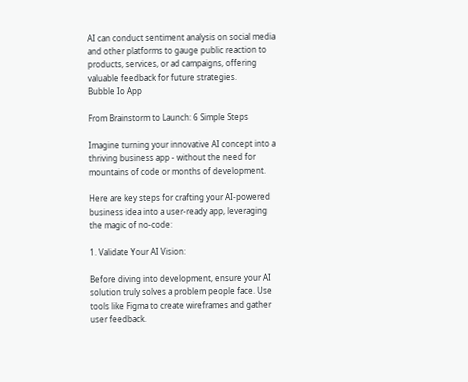AI can conduct sentiment analysis on social media and other platforms to gauge public reaction to products, services, or ad campaigns, offering valuable feedback for future strategies.
Bubble Io App

From Brainstorm to Launch: 6 Simple Steps

Imagine turning your innovative AI concept into a thriving business app - without the need for mountains of code or months of development.

Here are key steps for crafting your AI-powered business idea into a user-ready app, leveraging the magic of no-code:

1. Validate Your AI Vision:

Before diving into development, ensure your AI solution truly solves a problem people face. Use tools like Figma to create wireframes and gather user feedback.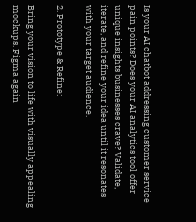Is your AI chatbot addressing customer service pain points? Does your AI analytics tool offer unique insights businesses crave? Validate, iterate, and refine your idea until it resonates with your target audience.

2. Prototype & Refine:

Bring your vision to life with visually appealing mockups. Figma again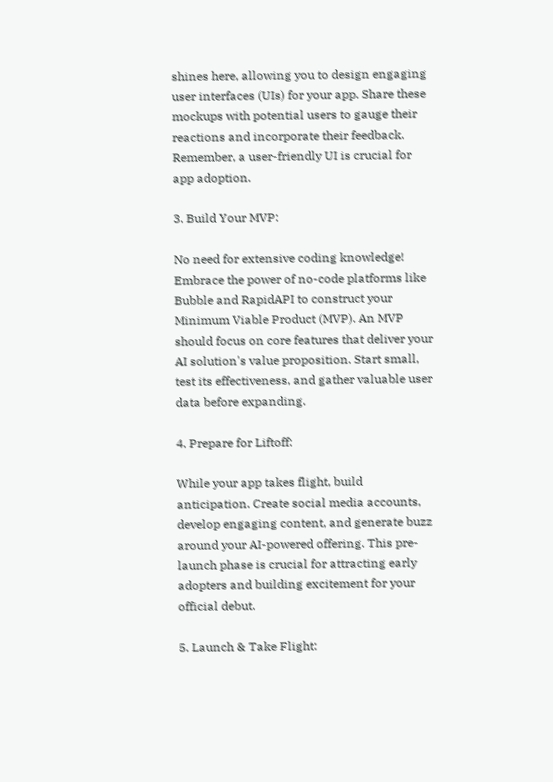shines here, allowing you to design engaging user interfaces (UIs) for your app. Share these mockups with potential users to gauge their reactions and incorporate their feedback. Remember, a user-friendly UI is crucial for app adoption.

3. Build Your MVP:

No need for extensive coding knowledge! Embrace the power of no-code platforms like Bubble and RapidAPI to construct your Minimum Viable Product (MVP). An MVP should focus on core features that deliver your AI solution's value proposition. Start small, test its effectiveness, and gather valuable user data before expanding.

4. Prepare for Liftoff:

While your app takes flight, build anticipation. Create social media accounts, develop engaging content, and generate buzz around your AI-powered offering. This pre-launch phase is crucial for attracting early adopters and building excitement for your official debut.

5. Launch & Take Flight: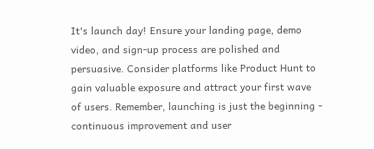It's launch day! Ensure your landing page, demo video, and sign-up process are polished and persuasive. Consider platforms like Product Hunt to gain valuable exposure and attract your first wave of users. Remember, launching is just the beginning - continuous improvement and user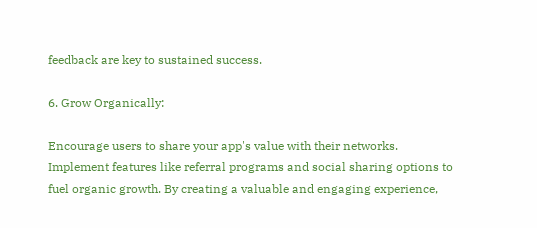feedback are key to sustained success.

6. Grow Organically:

Encourage users to share your app's value with their networks. Implement features like referral programs and social sharing options to fuel organic growth. By creating a valuable and engaging experience,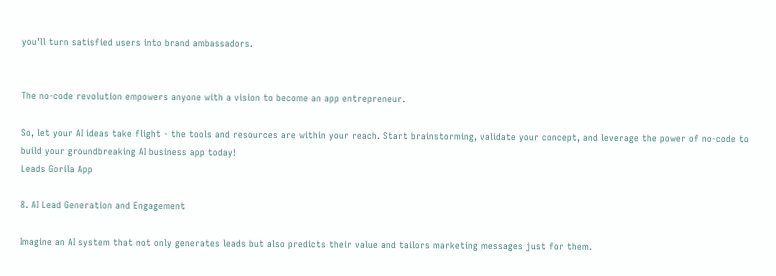you'll turn satisfied users into brand ambassadors.


The no-code revolution empowers anyone with a vision to become an app entrepreneur.

So, let your AI ideas take flight - the tools and resources are within your reach. Start brainstorming, validate your concept, and leverage the power of no-code to build your groundbreaking AI business app today!
Leads Gorila App

8. AI Lead Generation and Engagement

Imagine an AI system that not only generates leads but also predicts their value and tailors marketing messages just for them.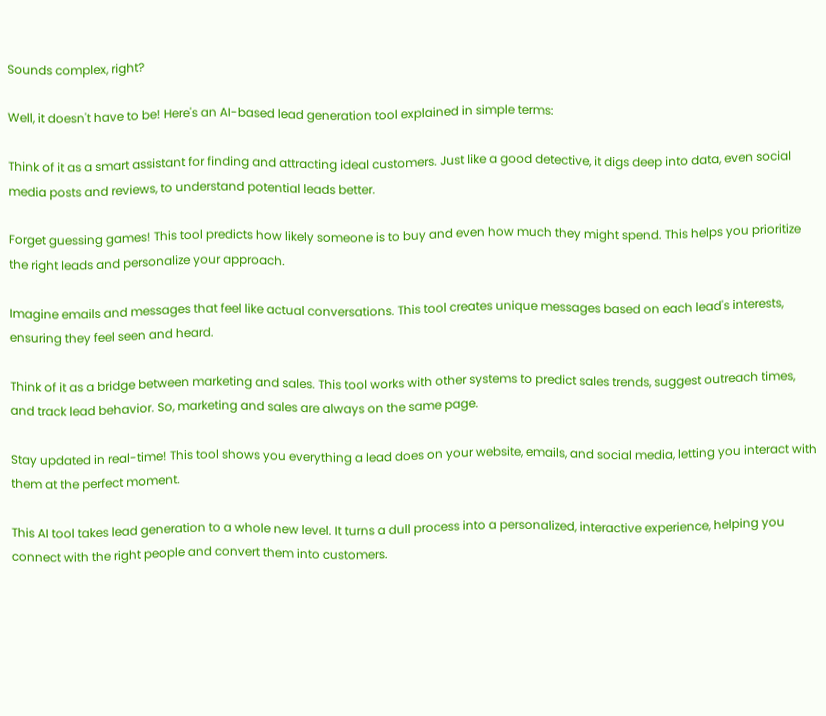Sounds complex, right?

Well, it doesn't have to be! Here's an AI-based lead generation tool explained in simple terms:

Think of it as a smart assistant for finding and attracting ideal customers. Just like a good detective, it digs deep into data, even social media posts and reviews, to understand potential leads better.

Forget guessing games! This tool predicts how likely someone is to buy and even how much they might spend. This helps you prioritize the right leads and personalize your approach.

Imagine emails and messages that feel like actual conversations. This tool creates unique messages based on each lead's interests, ensuring they feel seen and heard.

Think of it as a bridge between marketing and sales. This tool works with other systems to predict sales trends, suggest outreach times, and track lead behavior. So, marketing and sales are always on the same page.

Stay updated in real-time! This tool shows you everything a lead does on your website, emails, and social media, letting you interact with them at the perfect moment.

This AI tool takes lead generation to a whole new level. It turns a dull process into a personalized, interactive experience, helping you connect with the right people and convert them into customers.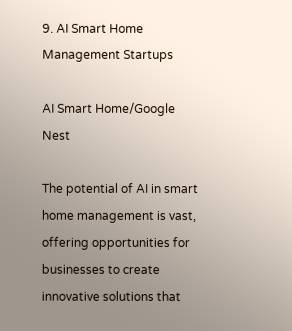9. AI Smart Home Management Startups

AI Smart Home/Google Nest

The potential of AI in smart home management is vast, offering opportunities for businesses to create innovative solutions that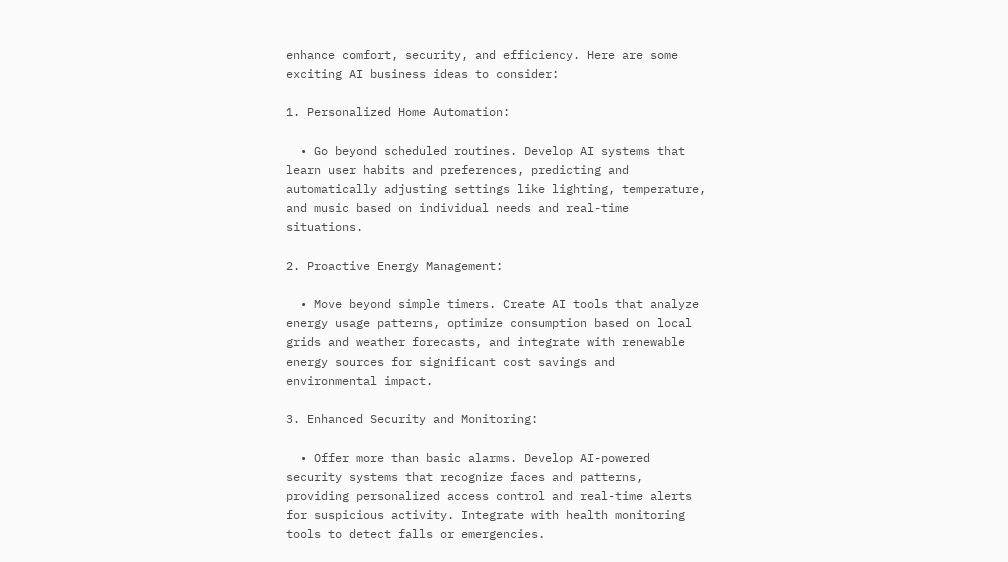enhance comfort, security, and efficiency. Here are some exciting AI business ideas to consider:

1. Personalized Home Automation:

  • Go beyond scheduled routines. Develop AI systems that learn user habits and preferences, predicting and automatically adjusting settings like lighting, temperature, and music based on individual needs and real-time situations.

2. Proactive Energy Management:

  • Move beyond simple timers. Create AI tools that analyze energy usage patterns, optimize consumption based on local grids and weather forecasts, and integrate with renewable energy sources for significant cost savings and environmental impact.

3. Enhanced Security and Monitoring:

  • Offer more than basic alarms. Develop AI-powered security systems that recognize faces and patterns, providing personalized access control and real-time alerts for suspicious activity. Integrate with health monitoring tools to detect falls or emergencies.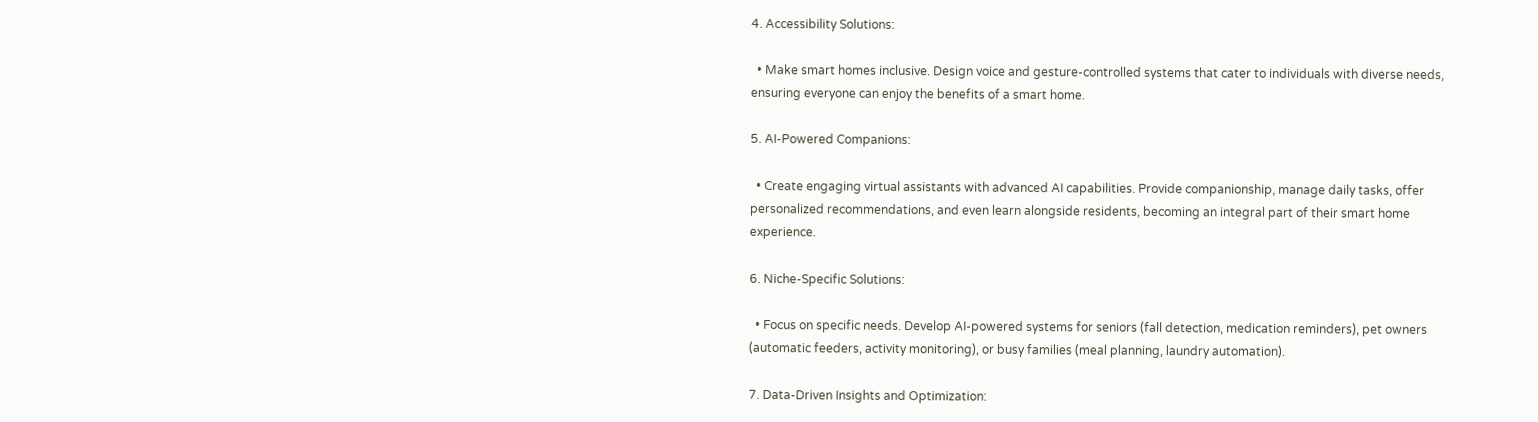4. Accessibility Solutions:

  • Make smart homes inclusive. Design voice and gesture-controlled systems that cater to individuals with diverse needs, ensuring everyone can enjoy the benefits of a smart home.

5. AI-Powered Companions:

  • Create engaging virtual assistants with advanced AI capabilities. Provide companionship, manage daily tasks, offer personalized recommendations, and even learn alongside residents, becoming an integral part of their smart home experience.

6. Niche-Specific Solutions:

  • Focus on specific needs. Develop AI-powered systems for seniors (fall detection, medication reminders), pet owners (automatic feeders, activity monitoring), or busy families (meal planning, laundry automation).

7. Data-Driven Insights and Optimization: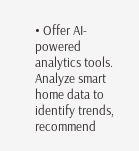• Offer AI-powered analytics tools. Analyze smart home data to identify trends, recommend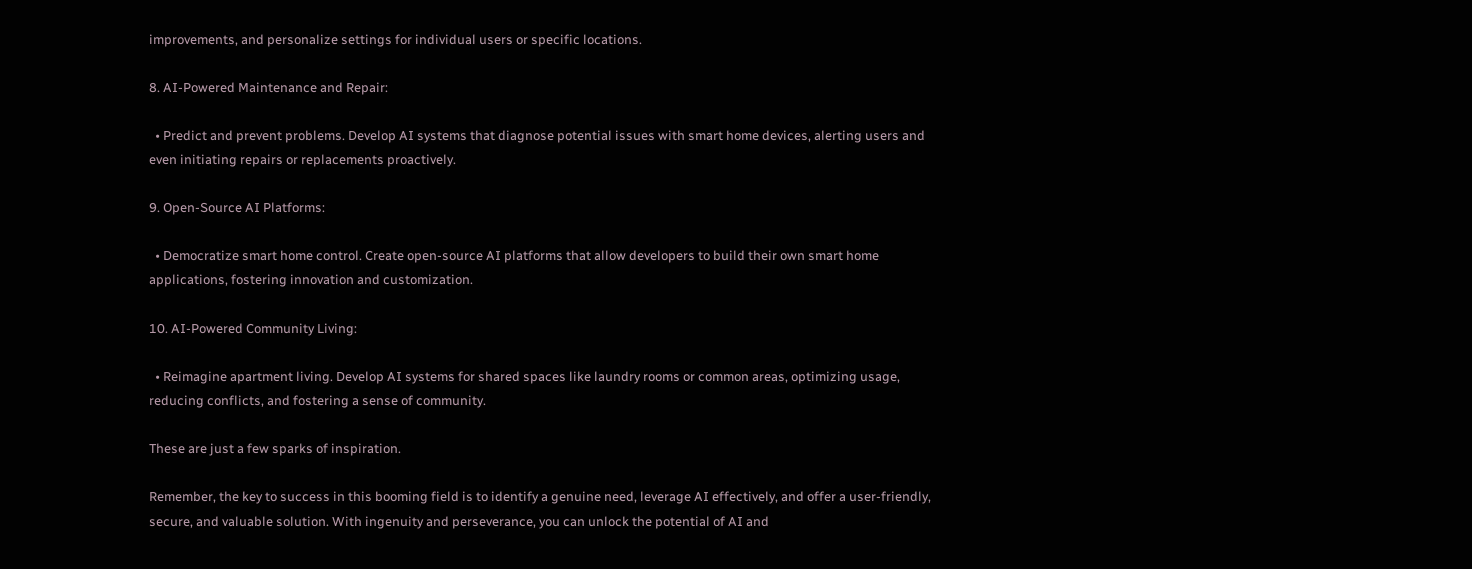improvements, and personalize settings for individual users or specific locations.

8. AI-Powered Maintenance and Repair:

  • Predict and prevent problems. Develop AI systems that diagnose potential issues with smart home devices, alerting users and even initiating repairs or replacements proactively.

9. Open-Source AI Platforms:

  • Democratize smart home control. Create open-source AI platforms that allow developers to build their own smart home applications, fostering innovation and customization.

10. AI-Powered Community Living:

  • Reimagine apartment living. Develop AI systems for shared spaces like laundry rooms or common areas, optimizing usage, reducing conflicts, and fostering a sense of community.

These are just a few sparks of inspiration.

Remember, the key to success in this booming field is to identify a genuine need, leverage AI effectively, and offer a user-friendly, secure, and valuable solution. With ingenuity and perseverance, you can unlock the potential of AI and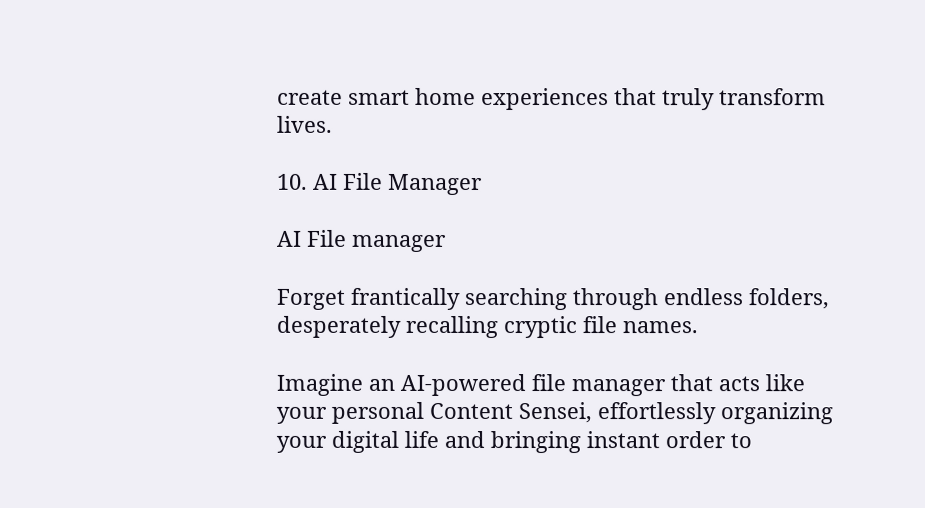create smart home experiences that truly transform lives.

10. AI File Manager

AI File manager

Forget frantically searching through endless folders, desperately recalling cryptic file names.

Imagine an AI-powered file manager that acts like your personal Content Sensei, effortlessly organizing your digital life and bringing instant order to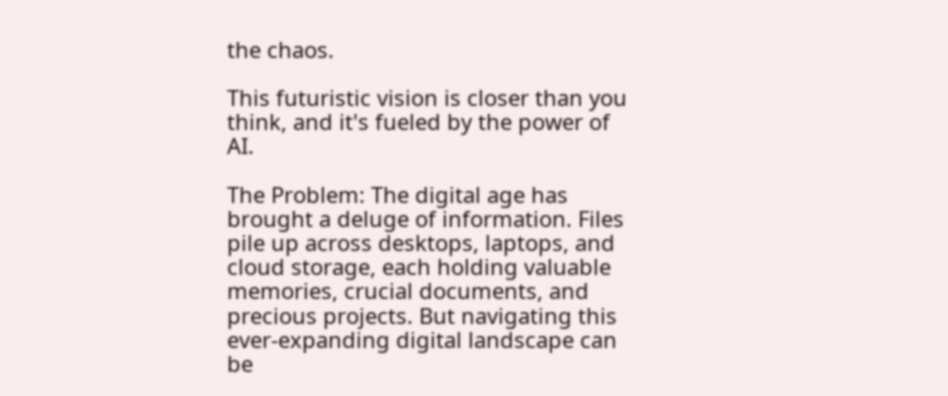the chaos.

This futuristic vision is closer than you think, and it's fueled by the power of AI.

The Problem: The digital age has brought a deluge of information. Files pile up across desktops, laptops, and cloud storage, each holding valuable memories, crucial documents, and precious projects. But navigating this ever-expanding digital landscape can be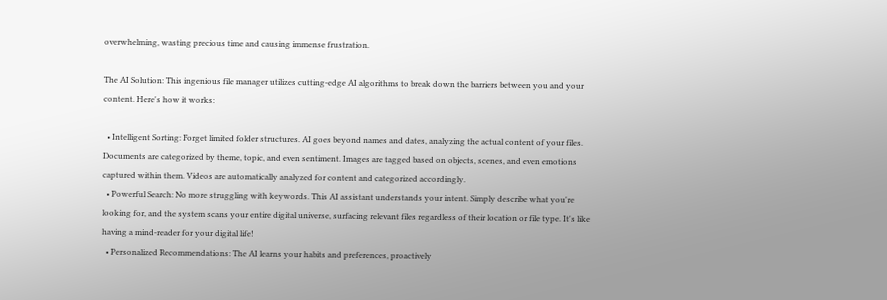overwhelming, wasting precious time and causing immense frustration.

The AI Solution: This ingenious file manager utilizes cutting-edge AI algorithms to break down the barriers between you and your content. Here's how it works:

  • Intelligent Sorting: Forget limited folder structures. AI goes beyond names and dates, analyzing the actual content of your files. Documents are categorized by theme, topic, and even sentiment. Images are tagged based on objects, scenes, and even emotions captured within them. Videos are automatically analyzed for content and categorized accordingly.
  • Powerful Search: No more struggling with keywords. This AI assistant understands your intent. Simply describe what you're looking for, and the system scans your entire digital universe, surfacing relevant files regardless of their location or file type. It's like having a mind-reader for your digital life!
  • Personalized Recommendations: The AI learns your habits and preferences, proactively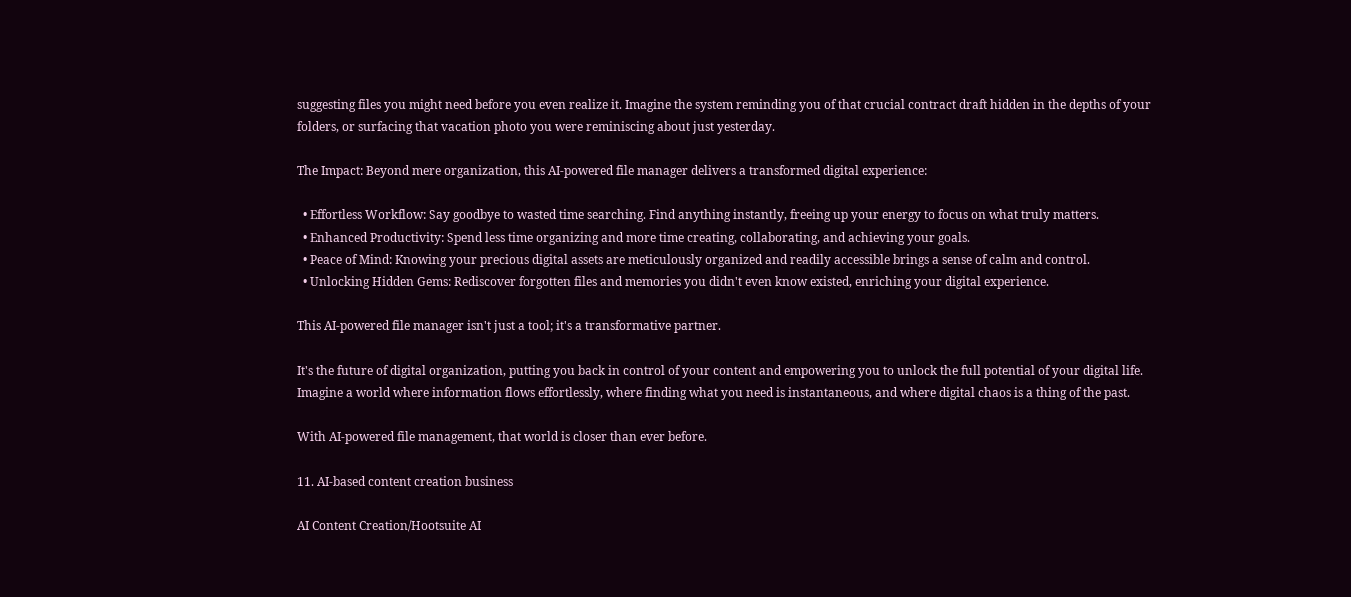suggesting files you might need before you even realize it. Imagine the system reminding you of that crucial contract draft hidden in the depths of your folders, or surfacing that vacation photo you were reminiscing about just yesterday.

The Impact: Beyond mere organization, this AI-powered file manager delivers a transformed digital experience:

  • Effortless Workflow: Say goodbye to wasted time searching. Find anything instantly, freeing up your energy to focus on what truly matters.
  • Enhanced Productivity: Spend less time organizing and more time creating, collaborating, and achieving your goals.
  • Peace of Mind: Knowing your precious digital assets are meticulously organized and readily accessible brings a sense of calm and control.
  • Unlocking Hidden Gems: Rediscover forgotten files and memories you didn't even know existed, enriching your digital experience.

This AI-powered file manager isn't just a tool; it's a transformative partner.

It's the future of digital organization, putting you back in control of your content and empowering you to unlock the full potential of your digital life. Imagine a world where information flows effortlessly, where finding what you need is instantaneous, and where digital chaos is a thing of the past.

With AI-powered file management, that world is closer than ever before.

11. AI-based content creation business

AI Content Creation/Hootsuite AI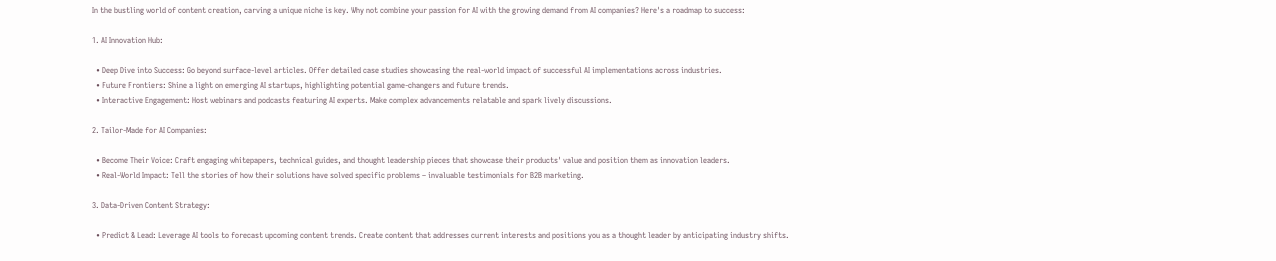In the bustling world of content creation, carving a unique niche is key. Why not combine your passion for AI with the growing demand from AI companies? Here's a roadmap to success:

1. AI Innovation Hub:

  • Deep Dive into Success: Go beyond surface-level articles. Offer detailed case studies showcasing the real-world impact of successful AI implementations across industries.
  • Future Frontiers: Shine a light on emerging AI startups, highlighting potential game-changers and future trends.
  • Interactive Engagement: Host webinars and podcasts featuring AI experts. Make complex advancements relatable and spark lively discussions.

2. Tailor-Made for AI Companies:

  • Become Their Voice: Craft engaging whitepapers, technical guides, and thought leadership pieces that showcase their products' value and position them as innovation leaders.
  • Real-World Impact: Tell the stories of how their solutions have solved specific problems – invaluable testimonials for B2B marketing.

3. Data-Driven Content Strategy:

  • Predict & Lead: Leverage AI tools to forecast upcoming content trends. Create content that addresses current interests and positions you as a thought leader by anticipating industry shifts.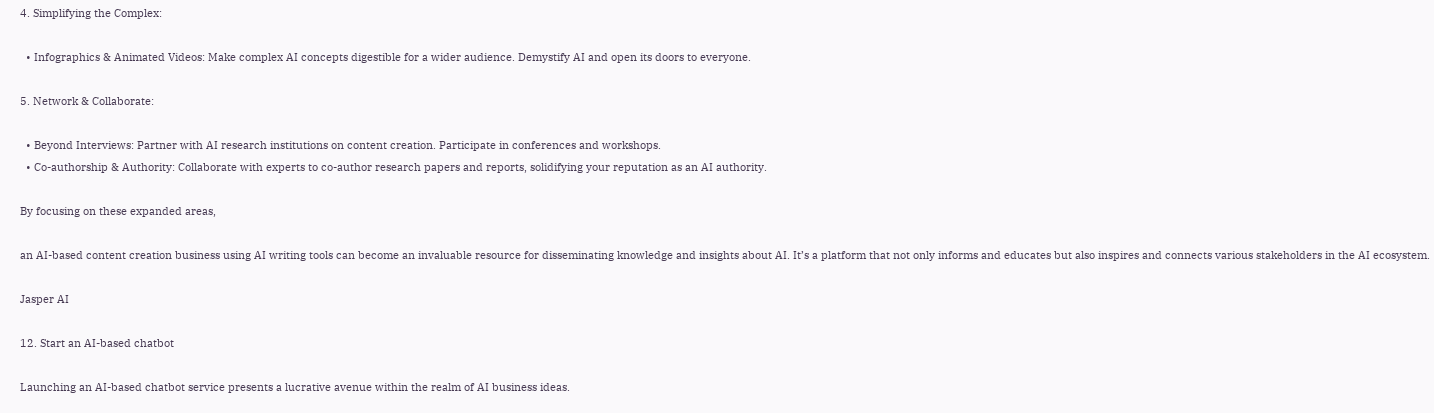4. Simplifying the Complex:

  • Infographics & Animated Videos: Make complex AI concepts digestible for a wider audience. Demystify AI and open its doors to everyone.

5. Network & Collaborate:

  • Beyond Interviews: Partner with AI research institutions on content creation. Participate in conferences and workshops.
  • Co-authorship & Authority: Collaborate with experts to co-author research papers and reports, solidifying your reputation as an AI authority.

By focusing on these expanded areas,

an AI-based content creation business using AI writing tools can become an invaluable resource for disseminating knowledge and insights about AI. It’s a platform that not only informs and educates but also inspires and connects various stakeholders in the AI ecosystem.

Jasper AI

12. Start an AI-based chatbot

Launching an AI-based chatbot service presents a lucrative avenue within the realm of AI business ideas.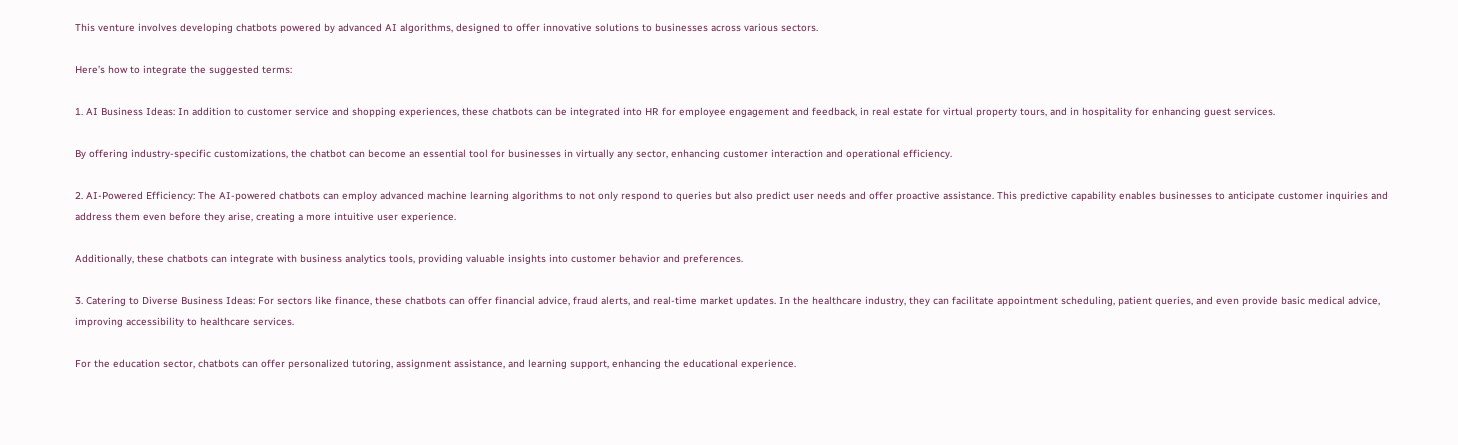This venture involves developing chatbots powered by advanced AI algorithms, designed to offer innovative solutions to businesses across various sectors.

Here’s how to integrate the suggested terms:

1. AI Business Ideas: In addition to customer service and shopping experiences, these chatbots can be integrated into HR for employee engagement and feedback, in real estate for virtual property tours, and in hospitality for enhancing guest services.

By offering industry-specific customizations, the chatbot can become an essential tool for businesses in virtually any sector, enhancing customer interaction and operational efficiency.

2. AI-Powered Efficiency: The AI-powered chatbots can employ advanced machine learning algorithms to not only respond to queries but also predict user needs and offer proactive assistance. This predictive capability enables businesses to anticipate customer inquiries and address them even before they arise, creating a more intuitive user experience.

Additionally, these chatbots can integrate with business analytics tools, providing valuable insights into customer behavior and preferences.

3. Catering to Diverse Business Ideas: For sectors like finance, these chatbots can offer financial advice, fraud alerts, and real-time market updates. In the healthcare industry, they can facilitate appointment scheduling, patient queries, and even provide basic medical advice, improving accessibility to healthcare services.

For the education sector, chatbots can offer personalized tutoring, assignment assistance, and learning support, enhancing the educational experience.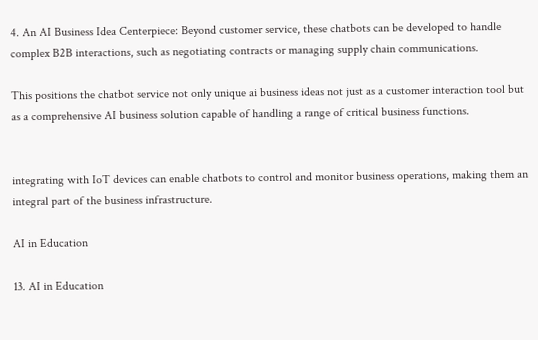4. An AI Business Idea Centerpiece: Beyond customer service, these chatbots can be developed to handle complex B2B interactions, such as negotiating contracts or managing supply chain communications.

This positions the chatbot service not only unique ai business ideas not just as a customer interaction tool but as a comprehensive AI business solution capable of handling a range of critical business functions.


integrating with IoT devices can enable chatbots to control and monitor business operations, making them an integral part of the business infrastructure.

AI in Education

13. AI in Education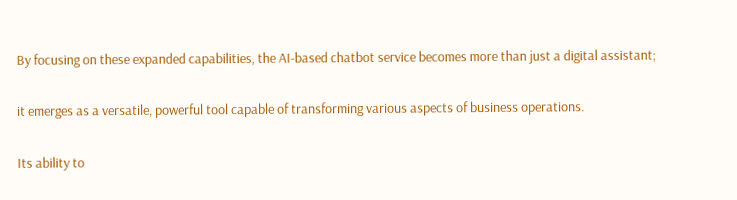By focusing on these expanded capabilities, the AI-based chatbot service becomes more than just a digital assistant;

it emerges as a versatile, powerful tool capable of transforming various aspects of business operations.

Its ability to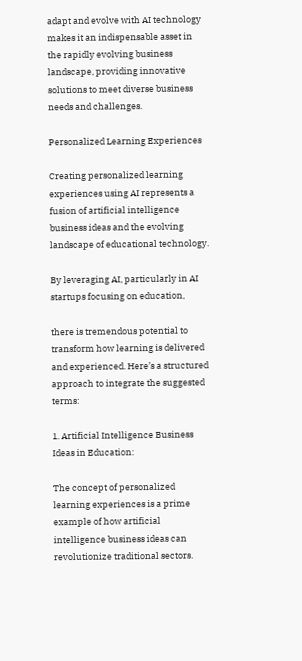adapt and evolve with AI technology makes it an indispensable asset in the rapidly evolving business landscape, providing innovative solutions to meet diverse business needs and challenges.

Personalized Learning Experiences

Creating personalized learning experiences using AI represents a fusion of artificial intelligence business ideas and the evolving landscape of educational technology.

By leveraging AI, particularly in AI startups focusing on education,

there is tremendous potential to transform how learning is delivered and experienced. Here’s a structured approach to integrate the suggested terms:

1. Artificial Intelligence Business Ideas in Education:

The concept of personalized learning experiences is a prime example of how artificial intelligence business ideas can revolutionize traditional sectors.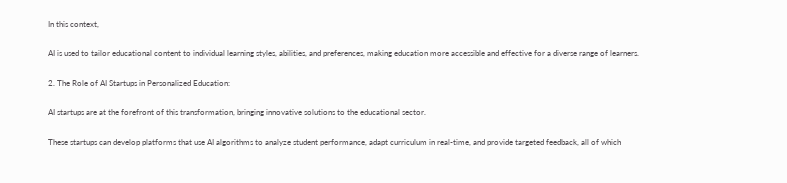In this context,

AI is used to tailor educational content to individual learning styles, abilities, and preferences, making education more accessible and effective for a diverse range of learners.

2. The Role of AI Startups in Personalized Education:

AI startups are at the forefront of this transformation, bringing innovative solutions to the educational sector.

These startups can develop platforms that use AI algorithms to analyze student performance, adapt curriculum in real-time, and provide targeted feedback, all of which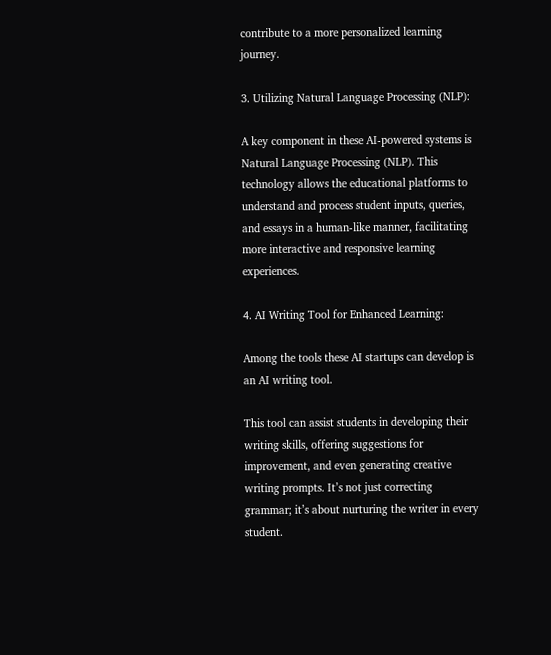contribute to a more personalized learning journey.

3. Utilizing Natural Language Processing (NLP):

A key component in these AI-powered systems is Natural Language Processing (NLP). This technology allows the educational platforms to understand and process student inputs, queries, and essays in a human-like manner, facilitating more interactive and responsive learning experiences.

4. AI Writing Tool for Enhanced Learning:

Among the tools these AI startups can develop is an AI writing tool.

This tool can assist students in developing their writing skills, offering suggestions for improvement, and even generating creative writing prompts. It’s not just correcting grammar; it’s about nurturing the writer in every student.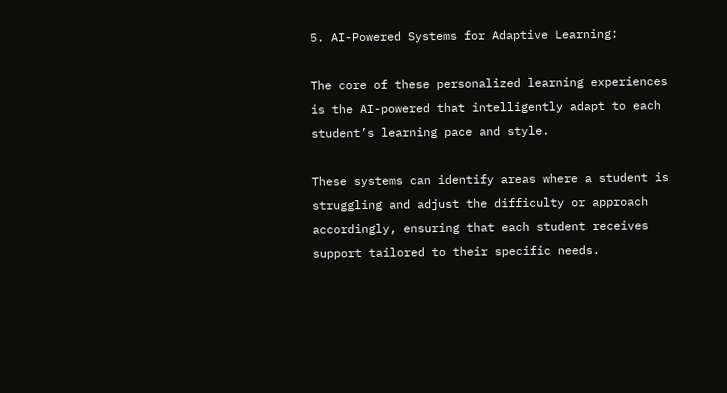5. AI-Powered Systems for Adaptive Learning:

The core of these personalized learning experiences is the AI-powered that intelligently adapt to each student’s learning pace and style.

These systems can identify areas where a student is struggling and adjust the difficulty or approach accordingly, ensuring that each student receives support tailored to their specific needs.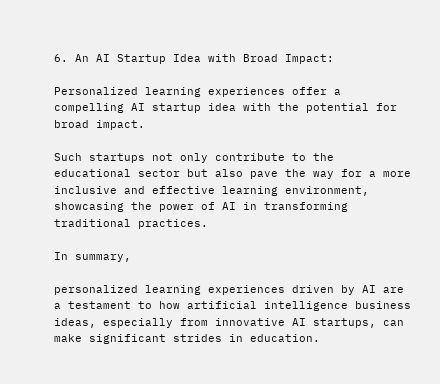6. An AI Startup Idea with Broad Impact:

Personalized learning experiences offer a compelling AI startup idea with the potential for broad impact.

Such startups not only contribute to the educational sector but also pave the way for a more inclusive and effective learning environment, showcasing the power of AI in transforming traditional practices.

In summary,

personalized learning experiences driven by AI are a testament to how artificial intelligence business ideas, especially from innovative AI startups, can make significant strides in education.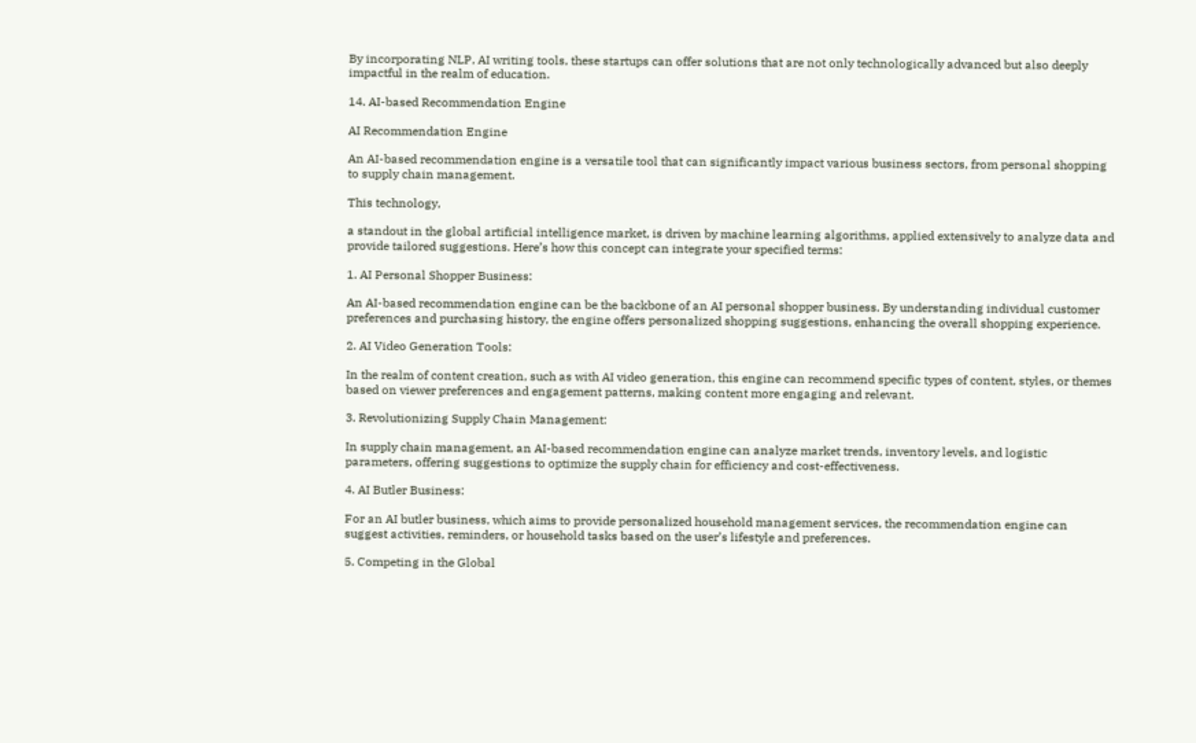By incorporating NLP, AI writing tools, these startups can offer solutions that are not only technologically advanced but also deeply impactful in the realm of education.

14. AI-based Recommendation Engine

AI Recommendation Engine

An AI-based recommendation engine is a versatile tool that can significantly impact various business sectors, from personal shopping to supply chain management.

This technology,

a standout in the global artificial intelligence market, is driven by machine learning algorithms, applied extensively to analyze data and provide tailored suggestions. Here’s how this concept can integrate your specified terms:

1. AI Personal Shopper Business:

An AI-based recommendation engine can be the backbone of an AI personal shopper business. By understanding individual customer preferences and purchasing history, the engine offers personalized shopping suggestions, enhancing the overall shopping experience.

2. AI Video Generation Tools:

In the realm of content creation, such as with AI video generation, this engine can recommend specific types of content, styles, or themes based on viewer preferences and engagement patterns, making content more engaging and relevant.

3. Revolutionizing Supply Chain Management:

In supply chain management, an AI-based recommendation engine can analyze market trends, inventory levels, and logistic parameters, offering suggestions to optimize the supply chain for efficiency and cost-effectiveness.

4. AI Butler Business:

For an AI butler business, which aims to provide personalized household management services, the recommendation engine can suggest activities, reminders, or household tasks based on the user’s lifestyle and preferences.

5. Competing in the Global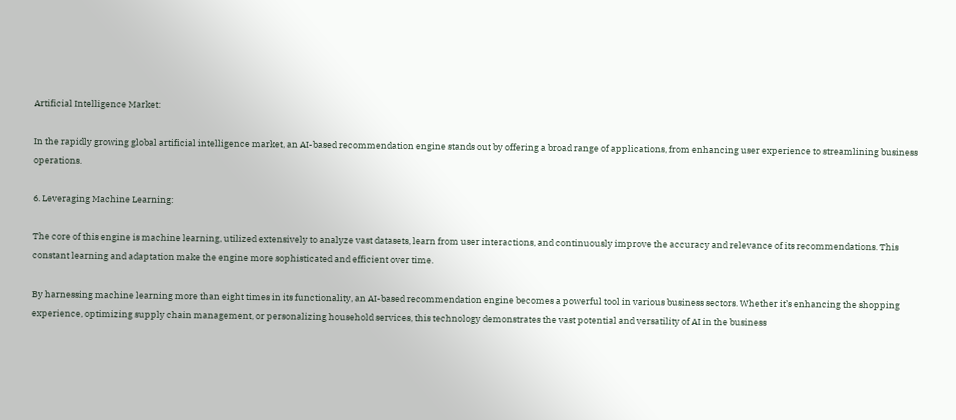Artificial Intelligence Market:

In the rapidly growing global artificial intelligence market, an AI-based recommendation engine stands out by offering a broad range of applications, from enhancing user experience to streamlining business operations.

6. Leveraging Machine Learning:

The core of this engine is machine learning, utilized extensively to analyze vast datasets, learn from user interactions, and continuously improve the accuracy and relevance of its recommendations. This constant learning and adaptation make the engine more sophisticated and efficient over time.

By harnessing machine learning more than eight times in its functionality, an AI-based recommendation engine becomes a powerful tool in various business sectors. Whether it’s enhancing the shopping experience, optimizing supply chain management, or personalizing household services, this technology demonstrates the vast potential and versatility of AI in the business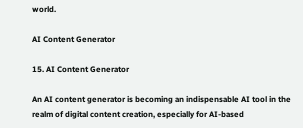world.

AI Content Generator

15. AI Content Generator

An AI content generator is becoming an indispensable AI tool in the realm of digital content creation, especially for AI-based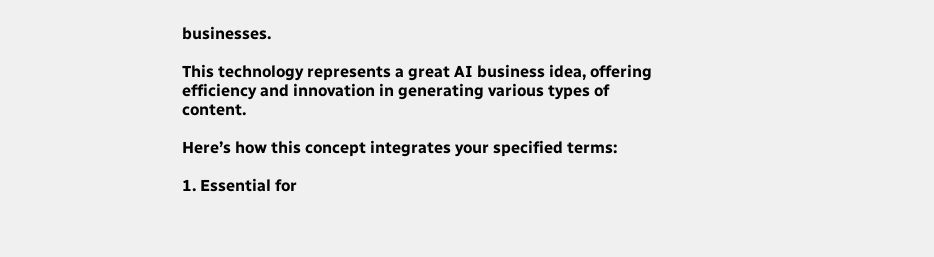businesses.

This technology represents a great AI business idea, offering efficiency and innovation in generating various types of content.

Here’s how this concept integrates your specified terms:

1. Essential for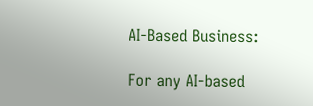AI-Based Business:

For any AI-based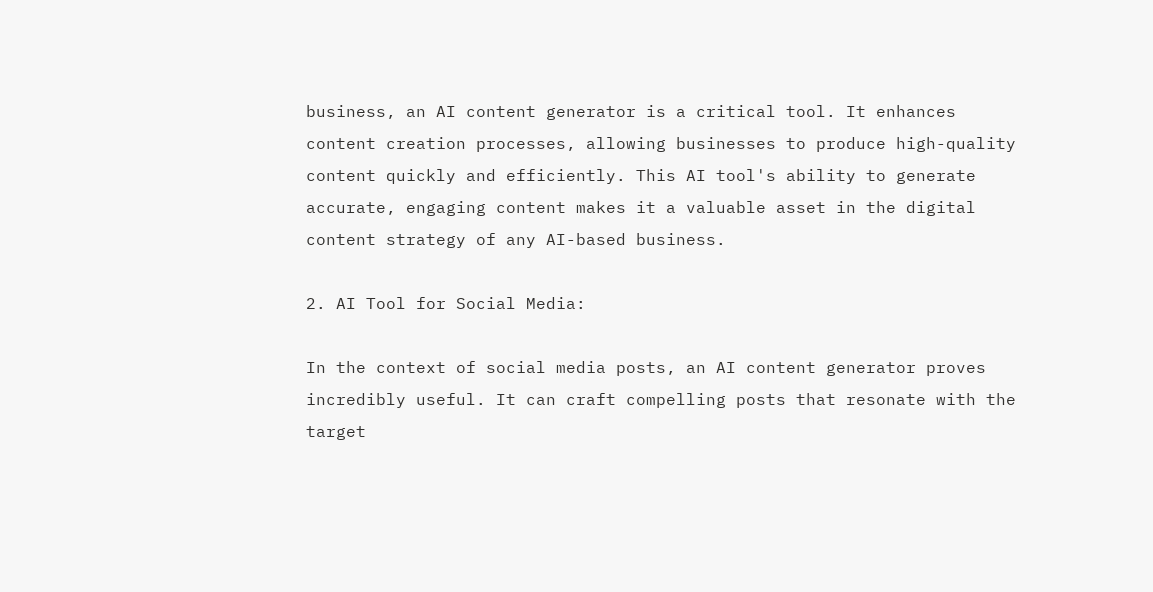business, an AI content generator is a critical tool. It enhances content creation processes, allowing businesses to produce high-quality content quickly and efficiently. This AI tool's ability to generate accurate, engaging content makes it a valuable asset in the digital content strategy of any AI-based business.

2. AI Tool for Social Media:

In the context of social media posts, an AI content generator proves incredibly useful. It can craft compelling posts that resonate with the target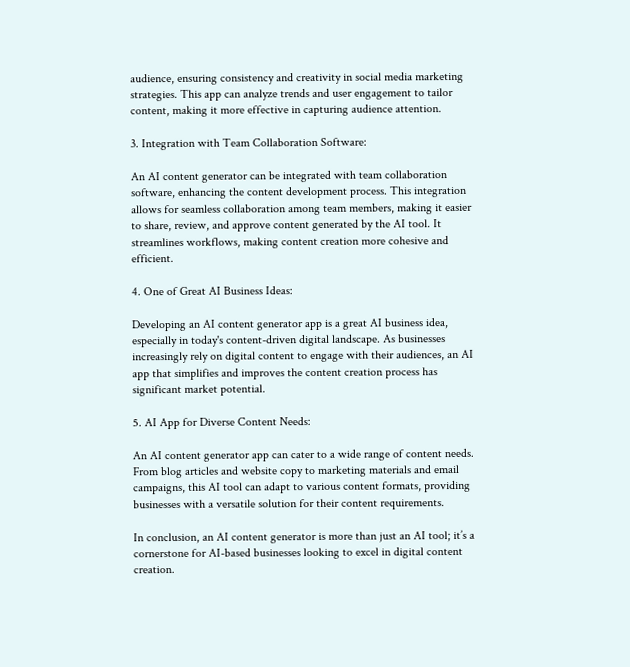audience, ensuring consistency and creativity in social media marketing strategies. This app can analyze trends and user engagement to tailor content, making it more effective in capturing audience attention.

3. Integration with Team Collaboration Software:

An AI content generator can be integrated with team collaboration software, enhancing the content development process. This integration allows for seamless collaboration among team members, making it easier to share, review, and approve content generated by the AI tool. It streamlines workflows, making content creation more cohesive and efficient.

4. One of Great AI Business Ideas:

Developing an AI content generator app is a great AI business idea, especially in today's content-driven digital landscape. As businesses increasingly rely on digital content to engage with their audiences, an AI app that simplifies and improves the content creation process has significant market potential.

5. AI App for Diverse Content Needs:

An AI content generator app can cater to a wide range of content needs. From blog articles and website copy to marketing materials and email campaigns, this AI tool can adapt to various content formats, providing businesses with a versatile solution for their content requirements.

In conclusion, an AI content generator is more than just an AI tool; it’s a cornerstone for AI-based businesses looking to excel in digital content creation.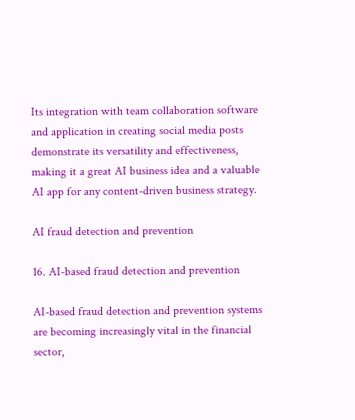Its integration with team collaboration software and application in creating social media posts demonstrate its versatility and effectiveness, making it a great AI business idea and a valuable AI app for any content-driven business strategy.

AI fraud detection and prevention

16. AI-based fraud detection and prevention

AI-based fraud detection and prevention systems are becoming increasingly vital in the financial sector,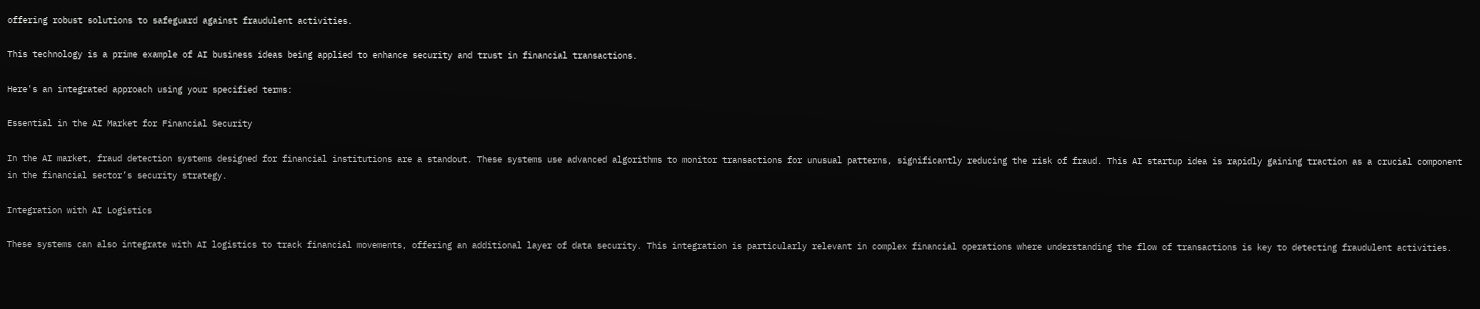offering robust solutions to safeguard against fraudulent activities.

This technology is a prime example of AI business ideas being applied to enhance security and trust in financial transactions.

Here's an integrated approach using your specified terms:

Essential in the AI Market for Financial Security

In the AI market, fraud detection systems designed for financial institutions are a standout. These systems use advanced algorithms to monitor transactions for unusual patterns, significantly reducing the risk of fraud. This AI startup idea is rapidly gaining traction as a crucial component in the financial sector’s security strategy.

Integration with AI Logistics

These systems can also integrate with AI logistics to track financial movements, offering an additional layer of data security. This integration is particularly relevant in complex financial operations where understanding the flow of transactions is key to detecting fraudulent activities.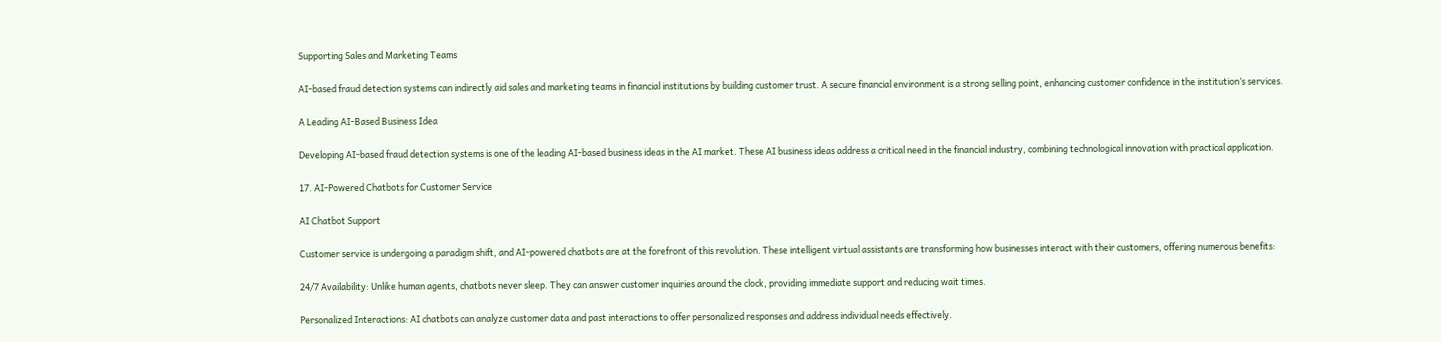Supporting Sales and Marketing Teams

AI-based fraud detection systems can indirectly aid sales and marketing teams in financial institutions by building customer trust. A secure financial environment is a strong selling point, enhancing customer confidence in the institution’s services.

A Leading AI-Based Business Idea

Developing AI-based fraud detection systems is one of the leading AI-based business ideas in the AI market. These AI business ideas address a critical need in the financial industry, combining technological innovation with practical application.

17. AI-Powered Chatbots for Customer Service

AI Chatbot Support

Customer service is undergoing a paradigm shift, and AI-powered chatbots are at the forefront of this revolution. These intelligent virtual assistants are transforming how businesses interact with their customers, offering numerous benefits:

24/7 Availability: Unlike human agents, chatbots never sleep. They can answer customer inquiries around the clock, providing immediate support and reducing wait times.

Personalized Interactions: AI chatbots can analyze customer data and past interactions to offer personalized responses and address individual needs effectively.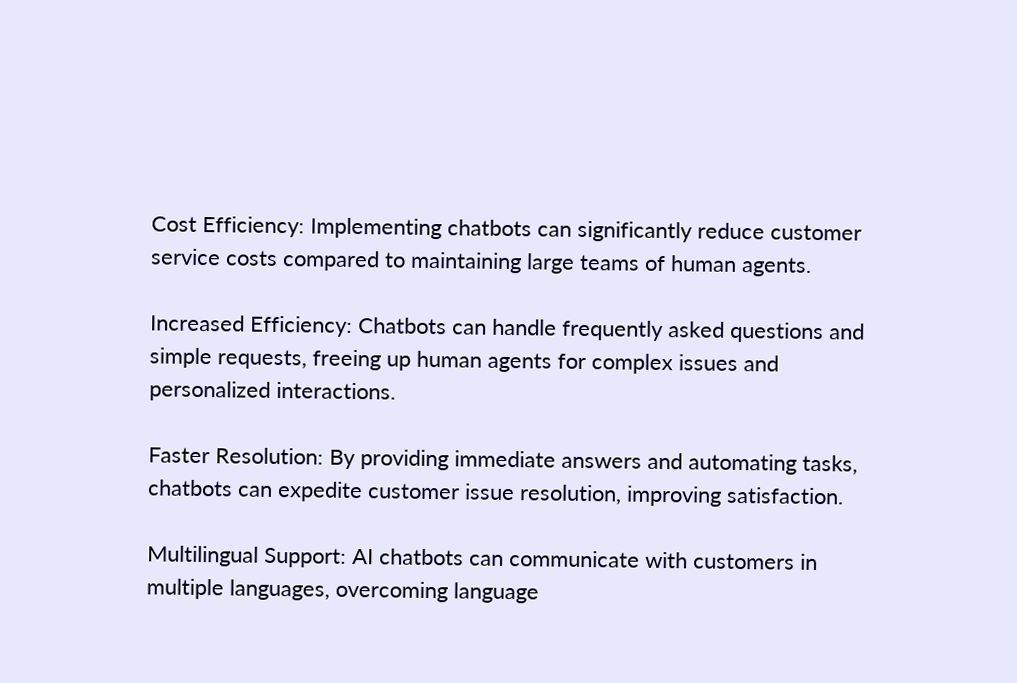Cost Efficiency: Implementing chatbots can significantly reduce customer service costs compared to maintaining large teams of human agents.

Increased Efficiency: Chatbots can handle frequently asked questions and simple requests, freeing up human agents for complex issues and personalized interactions.

Faster Resolution: By providing immediate answers and automating tasks, chatbots can expedite customer issue resolution, improving satisfaction.

Multilingual Support: AI chatbots can communicate with customers in multiple languages, overcoming language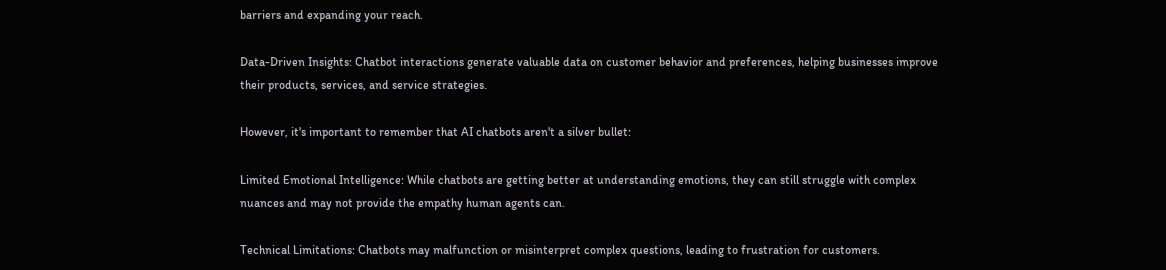barriers and expanding your reach.

Data-Driven Insights: Chatbot interactions generate valuable data on customer behavior and preferences, helping businesses improve their products, services, and service strategies.

However, it's important to remember that AI chatbots aren't a silver bullet:

Limited Emotional Intelligence: While chatbots are getting better at understanding emotions, they can still struggle with complex nuances and may not provide the empathy human agents can.

Technical Limitations: Chatbots may malfunction or misinterpret complex questions, leading to frustration for customers.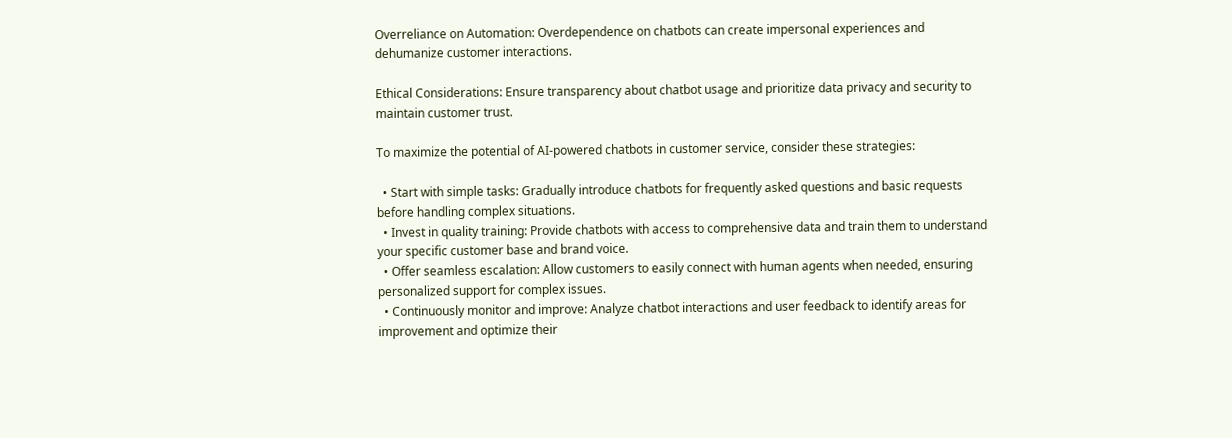Overreliance on Automation: Overdependence on chatbots can create impersonal experiences and dehumanize customer interactions.

Ethical Considerations: Ensure transparency about chatbot usage and prioritize data privacy and security to maintain customer trust.

To maximize the potential of AI-powered chatbots in customer service, consider these strategies:

  • Start with simple tasks: Gradually introduce chatbots for frequently asked questions and basic requests before handling complex situations.
  • Invest in quality training: Provide chatbots with access to comprehensive data and train them to understand your specific customer base and brand voice.
  • Offer seamless escalation: Allow customers to easily connect with human agents when needed, ensuring personalized support for complex issues.
  • Continuously monitor and improve: Analyze chatbot interactions and user feedback to identify areas for improvement and optimize their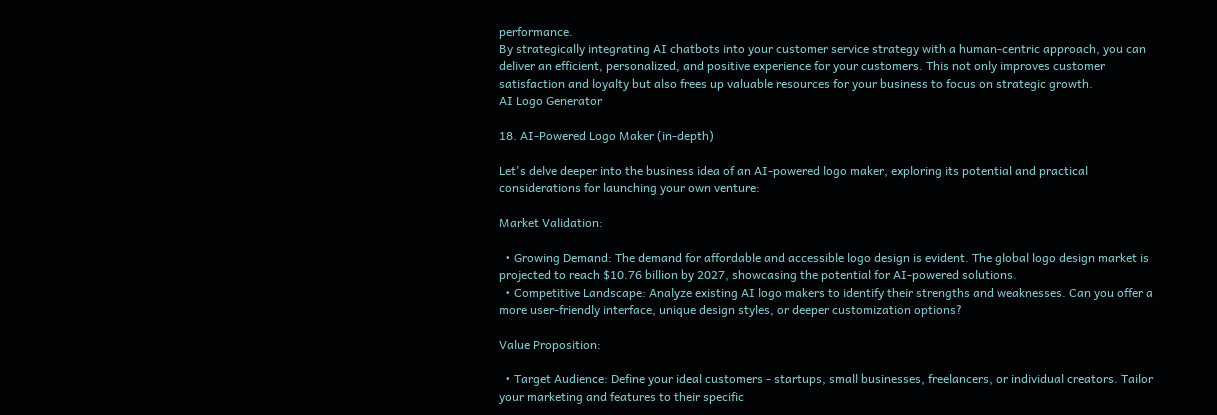performance.
By strategically integrating AI chatbots into your customer service strategy with a human-centric approach, you can deliver an efficient, personalized, and positive experience for your customers. This not only improves customer satisfaction and loyalty but also frees up valuable resources for your business to focus on strategic growth.
AI Logo Generator

18. AI-Powered Logo Maker (in-depth)

Let's delve deeper into the business idea of an AI-powered logo maker, exploring its potential and practical considerations for launching your own venture:

Market Validation:

  • Growing Demand: The demand for affordable and accessible logo design is evident. The global logo design market is projected to reach $10.76 billion by 2027, showcasing the potential for AI-powered solutions.
  • Competitive Landscape: Analyze existing AI logo makers to identify their strengths and weaknesses. Can you offer a more user-friendly interface, unique design styles, or deeper customization options?

Value Proposition:

  • Target Audience: Define your ideal customers - startups, small businesses, freelancers, or individual creators. Tailor your marketing and features to their specific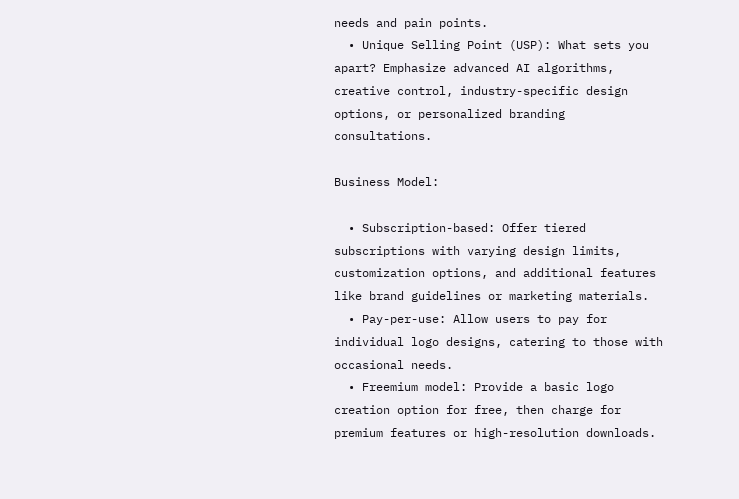needs and pain points.
  • Unique Selling Point (USP): What sets you apart? Emphasize advanced AI algorithms, creative control, industry-specific design options, or personalized branding consultations.

Business Model:

  • Subscription-based: Offer tiered subscriptions with varying design limits, customization options, and additional features like brand guidelines or marketing materials.
  • Pay-per-use: Allow users to pay for individual logo designs, catering to those with occasional needs.
  • Freemium model: Provide a basic logo creation option for free, then charge for premium features or high-resolution downloads.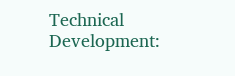Technical Development: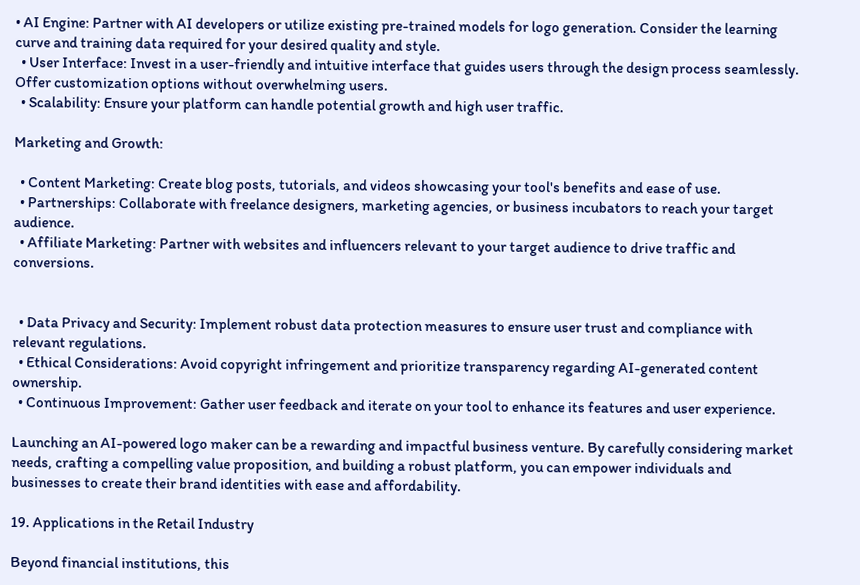• AI Engine: Partner with AI developers or utilize existing pre-trained models for logo generation. Consider the learning curve and training data required for your desired quality and style.
  • User Interface: Invest in a user-friendly and intuitive interface that guides users through the design process seamlessly. Offer customization options without overwhelming users.
  • Scalability: Ensure your platform can handle potential growth and high user traffic.

Marketing and Growth:

  • Content Marketing: Create blog posts, tutorials, and videos showcasing your tool's benefits and ease of use.
  • Partnerships: Collaborate with freelance designers, marketing agencies, or business incubators to reach your target audience.
  • Affiliate Marketing: Partner with websites and influencers relevant to your target audience to drive traffic and conversions.


  • Data Privacy and Security: Implement robust data protection measures to ensure user trust and compliance with relevant regulations.
  • Ethical Considerations: Avoid copyright infringement and prioritize transparency regarding AI-generated content ownership.
  • Continuous Improvement: Gather user feedback and iterate on your tool to enhance its features and user experience.

Launching an AI-powered logo maker can be a rewarding and impactful business venture. By carefully considering market needs, crafting a compelling value proposition, and building a robust platform, you can empower individuals and businesses to create their brand identities with ease and affordability.

19. Applications in the Retail Industry

Beyond financial institutions, this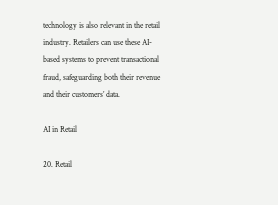technology is also relevant in the retail industry. Retailers can use these AI-based systems to prevent transactional fraud, safeguarding both their revenue and their customers’ data.

AI in Retail

20. Retail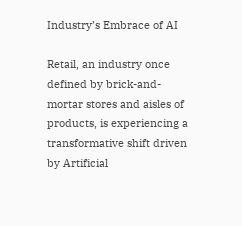Industry’s Embrace of AI

Retail, an industry once defined by brick-and-mortar stores and aisles of products, is experiencing a transformative shift driven by Artificial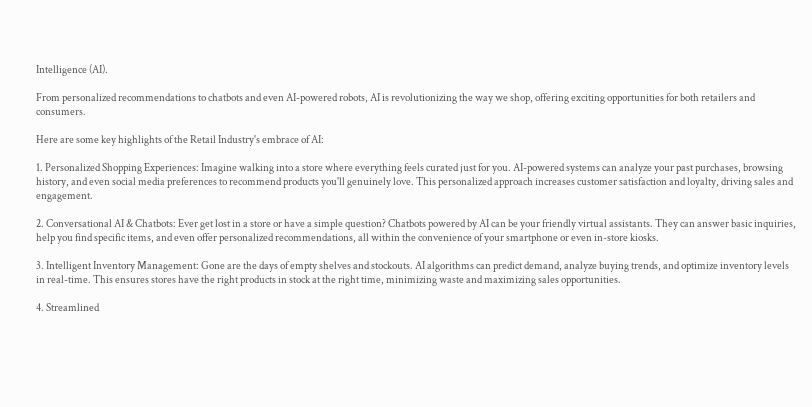Intelligence (AI).

From personalized recommendations to chatbots and even AI-powered robots, AI is revolutionizing the way we shop, offering exciting opportunities for both retailers and consumers.

Here are some key highlights of the Retail Industry's embrace of AI:

1. Personalized Shopping Experiences: Imagine walking into a store where everything feels curated just for you. AI-powered systems can analyze your past purchases, browsing history, and even social media preferences to recommend products you'll genuinely love. This personalized approach increases customer satisfaction and loyalty, driving sales and engagement.

2. Conversational AI & Chatbots: Ever get lost in a store or have a simple question? Chatbots powered by AI can be your friendly virtual assistants. They can answer basic inquiries, help you find specific items, and even offer personalized recommendations, all within the convenience of your smartphone or even in-store kiosks.

3. Intelligent Inventory Management: Gone are the days of empty shelves and stockouts. AI algorithms can predict demand, analyze buying trends, and optimize inventory levels in real-time. This ensures stores have the right products in stock at the right time, minimizing waste and maximizing sales opportunities.

4. Streamlined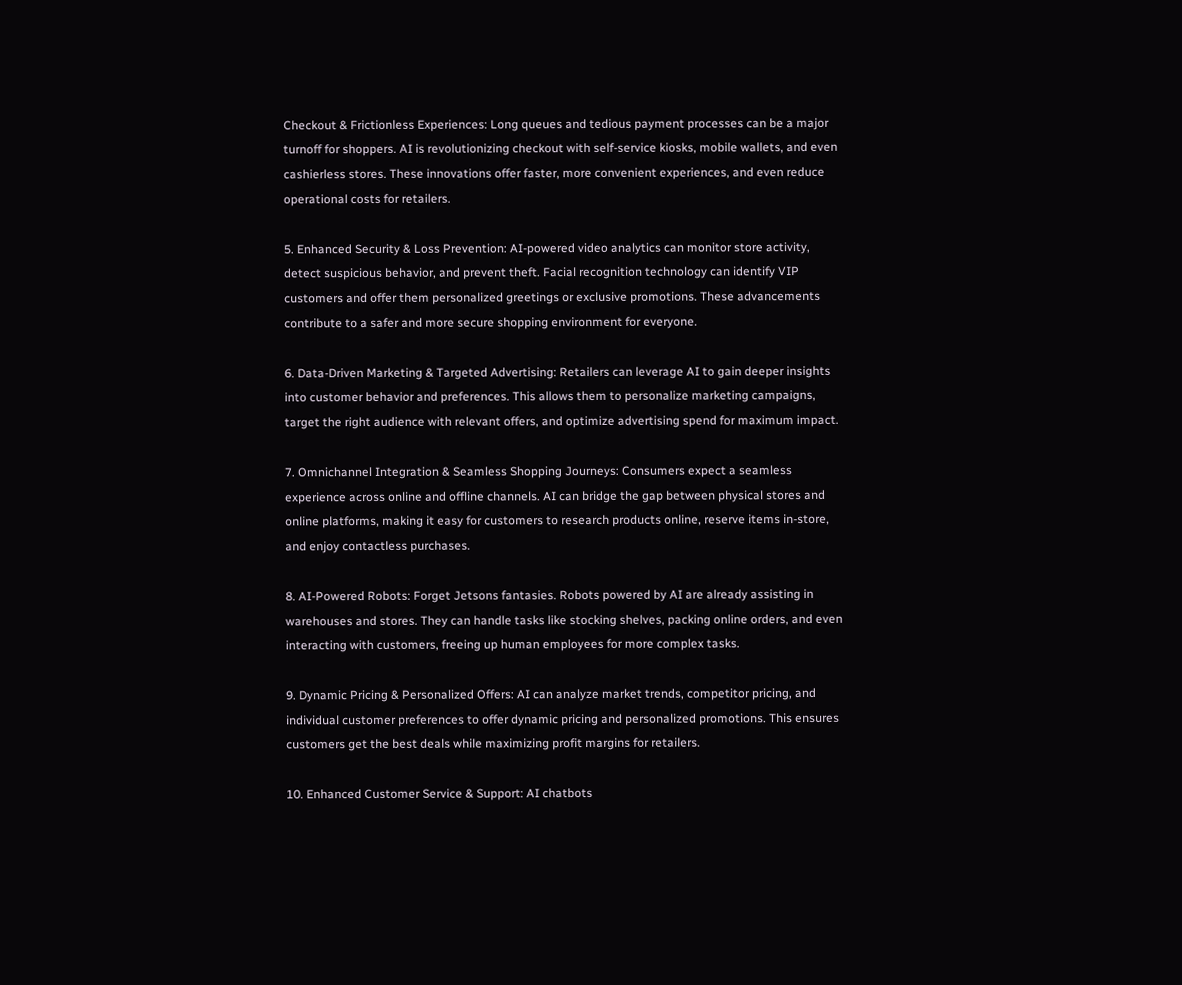Checkout & Frictionless Experiences: Long queues and tedious payment processes can be a major turnoff for shoppers. AI is revolutionizing checkout with self-service kiosks, mobile wallets, and even cashierless stores. These innovations offer faster, more convenient experiences, and even reduce operational costs for retailers.

5. Enhanced Security & Loss Prevention: AI-powered video analytics can monitor store activity, detect suspicious behavior, and prevent theft. Facial recognition technology can identify VIP customers and offer them personalized greetings or exclusive promotions. These advancements contribute to a safer and more secure shopping environment for everyone.

6. Data-Driven Marketing & Targeted Advertising: Retailers can leverage AI to gain deeper insights into customer behavior and preferences. This allows them to personalize marketing campaigns, target the right audience with relevant offers, and optimize advertising spend for maximum impact.

7. Omnichannel Integration & Seamless Shopping Journeys: Consumers expect a seamless experience across online and offline channels. AI can bridge the gap between physical stores and online platforms, making it easy for customers to research products online, reserve items in-store, and enjoy contactless purchases.

8. AI-Powered Robots: Forget Jetsons fantasies. Robots powered by AI are already assisting in warehouses and stores. They can handle tasks like stocking shelves, packing online orders, and even interacting with customers, freeing up human employees for more complex tasks.

9. Dynamic Pricing & Personalized Offers: AI can analyze market trends, competitor pricing, and individual customer preferences to offer dynamic pricing and personalized promotions. This ensures customers get the best deals while maximizing profit margins for retailers.

10. Enhanced Customer Service & Support: AI chatbots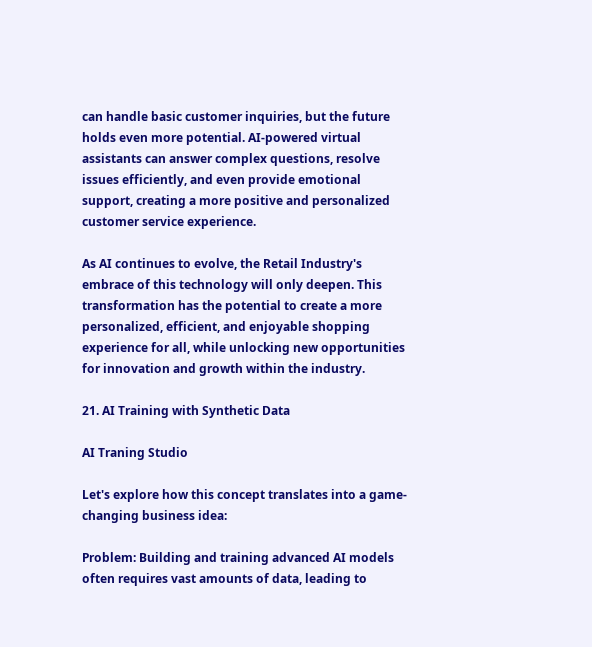can handle basic customer inquiries, but the future holds even more potential. AI-powered virtual assistants can answer complex questions, resolve issues efficiently, and even provide emotional support, creating a more positive and personalized customer service experience.

As AI continues to evolve, the Retail Industry's embrace of this technology will only deepen. This transformation has the potential to create a more personalized, efficient, and enjoyable shopping experience for all, while unlocking new opportunities for innovation and growth within the industry.

21. AI Training with Synthetic Data

AI Traning Studio

Let's explore how this concept translates into a game-changing business idea:

Problem: Building and training advanced AI models often requires vast amounts of data, leading to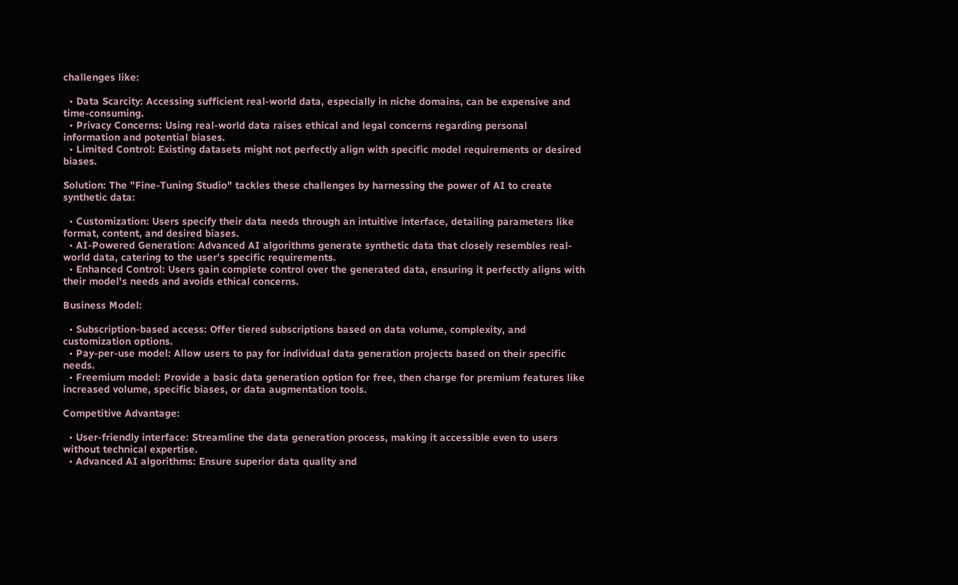challenges like:

  • Data Scarcity: Accessing sufficient real-world data, especially in niche domains, can be expensive and time-consuming.
  • Privacy Concerns: Using real-world data raises ethical and legal concerns regarding personal information and potential biases.
  • Limited Control: Existing datasets might not perfectly align with specific model requirements or desired biases.

Solution: The "Fine-Tuning Studio" tackles these challenges by harnessing the power of AI to create synthetic data:

  • Customization: Users specify their data needs through an intuitive interface, detailing parameters like format, content, and desired biases.
  • AI-Powered Generation: Advanced AI algorithms generate synthetic data that closely resembles real-world data, catering to the user's specific requirements.
  • Enhanced Control: Users gain complete control over the generated data, ensuring it perfectly aligns with their model's needs and avoids ethical concerns.

Business Model:

  • Subscription-based access: Offer tiered subscriptions based on data volume, complexity, and customization options.
  • Pay-per-use model: Allow users to pay for individual data generation projects based on their specific needs.
  • Freemium model: Provide a basic data generation option for free, then charge for premium features like increased volume, specific biases, or data augmentation tools.

Competitive Advantage:

  • User-friendly interface: Streamline the data generation process, making it accessible even to users without technical expertise.
  • Advanced AI algorithms: Ensure superior data quality and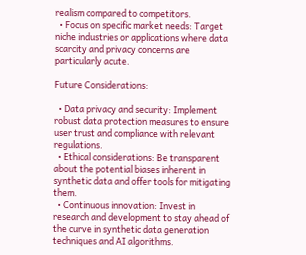realism compared to competitors.
  • Focus on specific market needs: Target niche industries or applications where data scarcity and privacy concerns are particularly acute.

Future Considerations:

  • Data privacy and security: Implement robust data protection measures to ensure user trust and compliance with relevant regulations.
  • Ethical considerations: Be transparent about the potential biases inherent in synthetic data and offer tools for mitigating them.
  • Continuous innovation: Invest in research and development to stay ahead of the curve in synthetic data generation techniques and AI algorithms.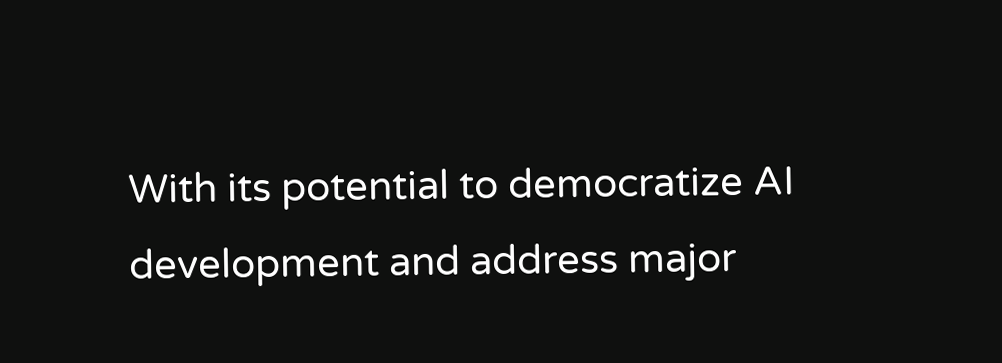With its potential to democratize AI development and address major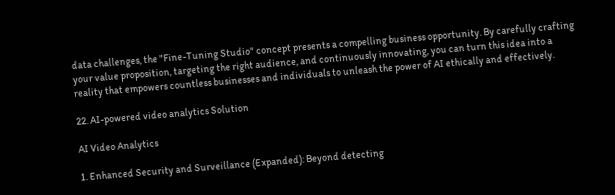data challenges, the "Fine-Tuning Studio" concept presents a compelling business opportunity. By carefully crafting your value proposition, targeting the right audience, and continuously innovating, you can turn this idea into a reality that empowers countless businesses and individuals to unleash the power of AI ethically and effectively.

22. AI-powered video analytics Solution

AI Video Analytics

1. Enhanced Security and Surveillance (Expanded): Beyond detecting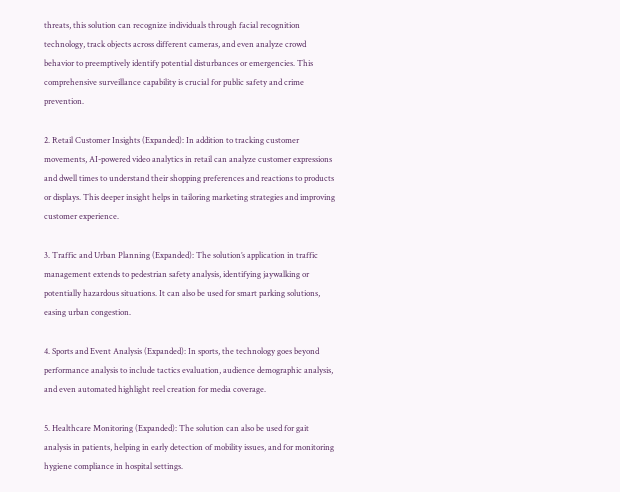threats, this solution can recognize individuals through facial recognition technology, track objects across different cameras, and even analyze crowd behavior to preemptively identify potential disturbances or emergencies. This comprehensive surveillance capability is crucial for public safety and crime prevention.

2. Retail Customer Insights (Expanded): In addition to tracking customer movements, AI-powered video analytics in retail can analyze customer expressions and dwell times to understand their shopping preferences and reactions to products or displays. This deeper insight helps in tailoring marketing strategies and improving customer experience.

3. Traffic and Urban Planning (Expanded): The solution’s application in traffic management extends to pedestrian safety analysis, identifying jaywalking or potentially hazardous situations. It can also be used for smart parking solutions, easing urban congestion.

4. Sports and Event Analysis (Expanded): In sports, the technology goes beyond performance analysis to include tactics evaluation, audience demographic analysis, and even automated highlight reel creation for media coverage.

5. Healthcare Monitoring (Expanded): The solution can also be used for gait analysis in patients, helping in early detection of mobility issues, and for monitoring hygiene compliance in hospital settings.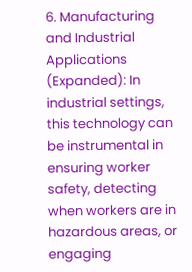6. Manufacturing and Industrial Applications (Expanded): In industrial settings, this technology can be instrumental in ensuring worker safety, detecting when workers are in hazardous areas, or engaging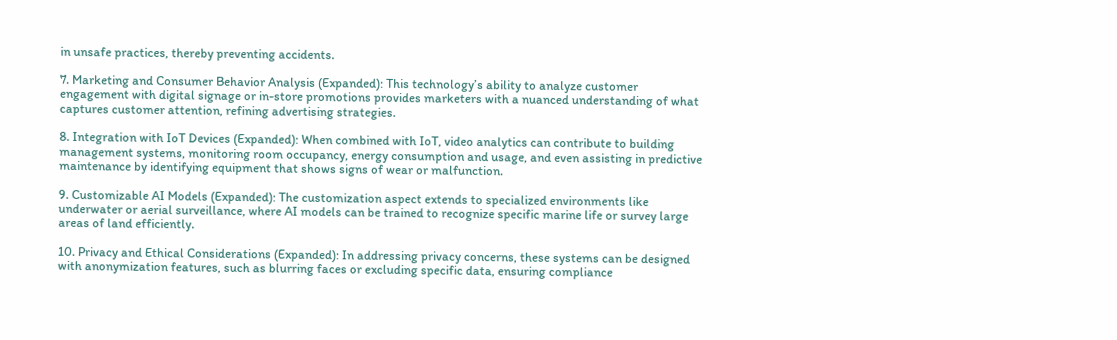in unsafe practices, thereby preventing accidents.

7. Marketing and Consumer Behavior Analysis (Expanded): This technology’s ability to analyze customer engagement with digital signage or in-store promotions provides marketers with a nuanced understanding of what captures customer attention, refining advertising strategies.

8. Integration with IoT Devices (Expanded): When combined with IoT, video analytics can contribute to building management systems, monitoring room occupancy, energy consumption and usage, and even assisting in predictive maintenance by identifying equipment that shows signs of wear or malfunction.

9. Customizable AI Models (Expanded): The customization aspect extends to specialized environments like underwater or aerial surveillance, where AI models can be trained to recognize specific marine life or survey large areas of land efficiently.

10. Privacy and Ethical Considerations (Expanded): In addressing privacy concerns, these systems can be designed with anonymization features, such as blurring faces or excluding specific data, ensuring compliance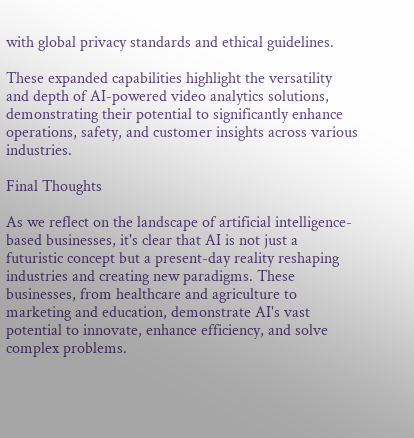with global privacy standards and ethical guidelines.

These expanded capabilities highlight the versatility and depth of AI-powered video analytics solutions, demonstrating their potential to significantly enhance operations, safety, and customer insights across various industries.

Final Thoughts

As we reflect on the landscape of artificial intelligence-based businesses, it's clear that AI is not just a futuristic concept but a present-day reality reshaping industries and creating new paradigms. These businesses, from healthcare and agriculture to marketing and education, demonstrate AI's vast potential to innovate, enhance efficiency, and solve complex problems.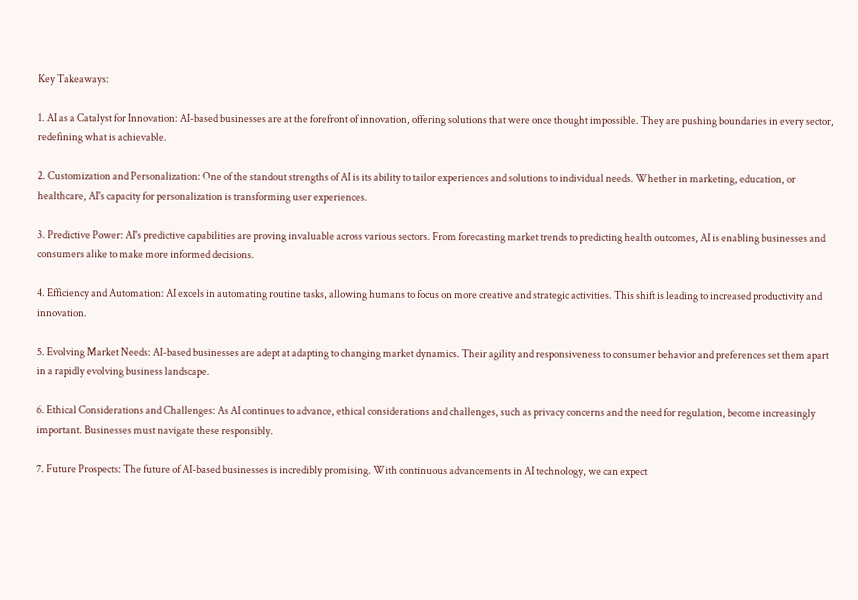Key Takeaways:

1. AI as a Catalyst for Innovation: AI-based businesses are at the forefront of innovation, offering solutions that were once thought impossible. They are pushing boundaries in every sector, redefining what is achievable.

2. Customization and Personalization: One of the standout strengths of AI is its ability to tailor experiences and solutions to individual needs. Whether in marketing, education, or healthcare, AI's capacity for personalization is transforming user experiences.

3. Predictive Power: AI's predictive capabilities are proving invaluable across various sectors. From forecasting market trends to predicting health outcomes, AI is enabling businesses and consumers alike to make more informed decisions.

4. Efficiency and Automation: AI excels in automating routine tasks, allowing humans to focus on more creative and strategic activities. This shift is leading to increased productivity and innovation.

5. Evolving Market Needs: AI-based businesses are adept at adapting to changing market dynamics. Their agility and responsiveness to consumer behavior and preferences set them apart in a rapidly evolving business landscape.

6. Ethical Considerations and Challenges: As AI continues to advance, ethical considerations and challenges, such as privacy concerns and the need for regulation, become increasingly important. Businesses must navigate these responsibly.

7. Future Prospects: The future of AI-based businesses is incredibly promising. With continuous advancements in AI technology, we can expect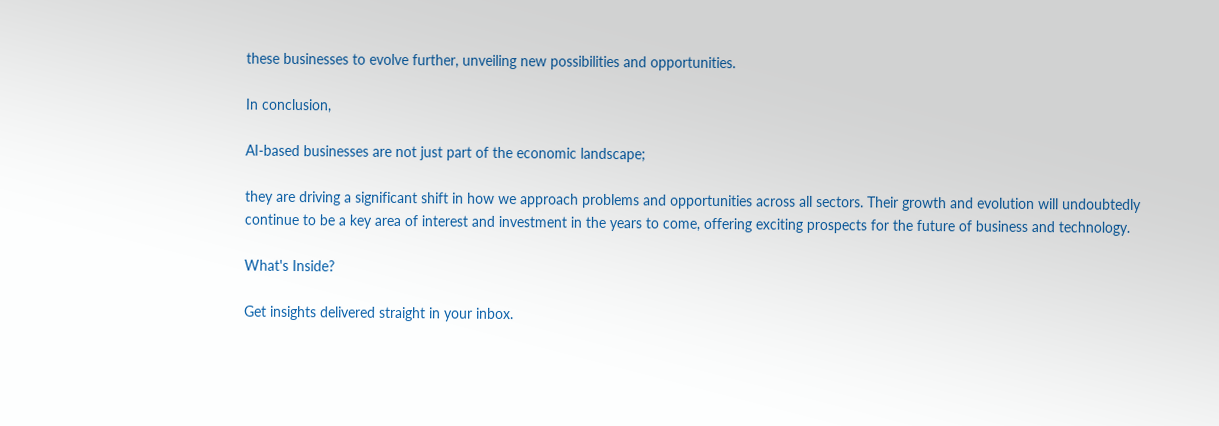these businesses to evolve further, unveiling new possibilities and opportunities.

In conclusion,

AI-based businesses are not just part of the economic landscape;

they are driving a significant shift in how we approach problems and opportunities across all sectors. Their growth and evolution will undoubtedly continue to be a key area of interest and investment in the years to come, offering exciting prospects for the future of business and technology.

What's Inside?

Get insights delivered straight in your inbox.